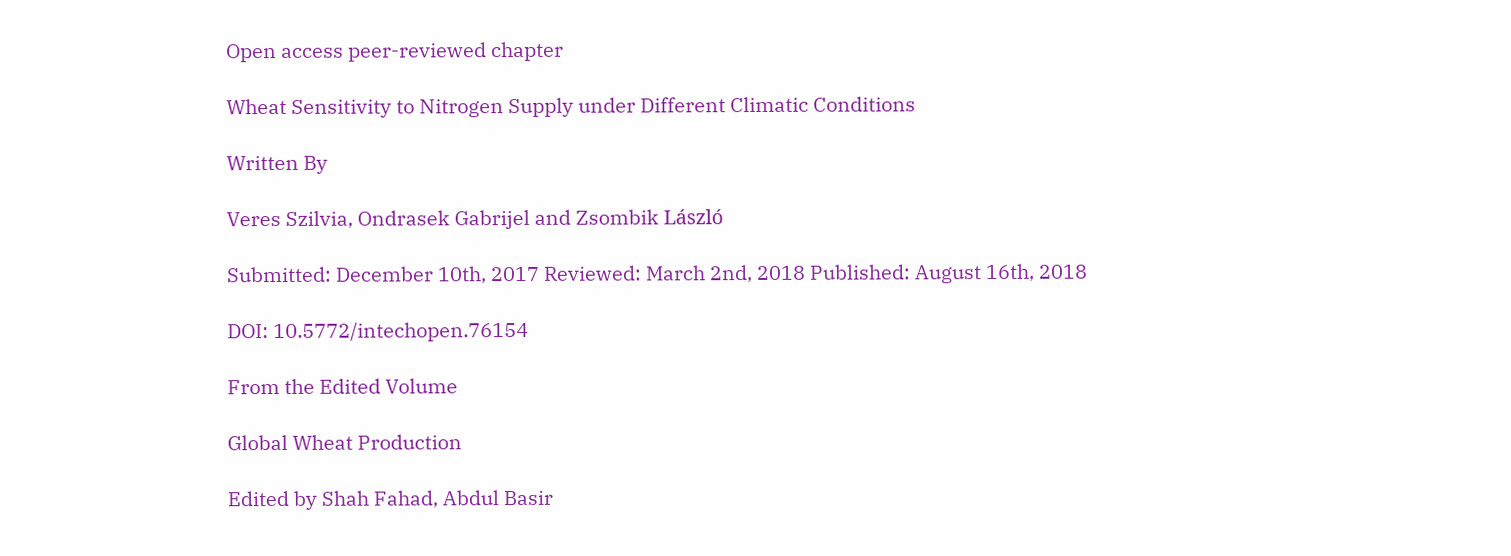Open access peer-reviewed chapter

Wheat Sensitivity to Nitrogen Supply under Different Climatic Conditions

Written By

Veres Szilvia, Ondrasek Gabrijel and Zsombik László

Submitted: December 10th, 2017 Reviewed: March 2nd, 2018 Published: August 16th, 2018

DOI: 10.5772/intechopen.76154

From the Edited Volume

Global Wheat Production

Edited by Shah Fahad, Abdul Basir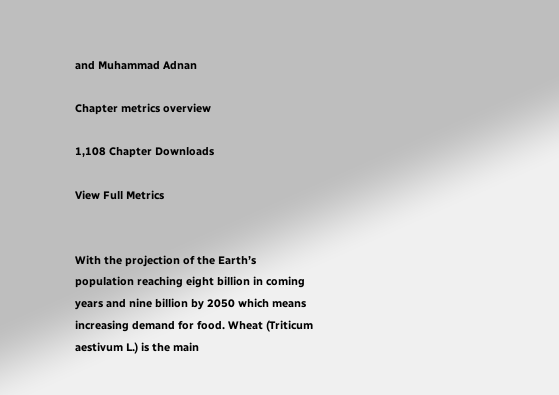and Muhammad Adnan

Chapter metrics overview

1,108 Chapter Downloads

View Full Metrics


With the projection of the Earth’s population reaching eight billion in coming years and nine billion by 2050 which means increasing demand for food. Wheat (Triticum aestivum L.) is the main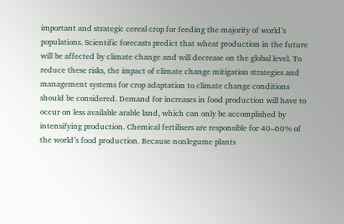important and strategic cereal crop for feeding the majority of world’s populations. Scientific forecasts predict that wheat production in the future will be affected by climate change and will decrease on the global level. To reduce these risks, the impact of climate change mitigation strategies and management systems for crop adaptation to climate change conditions should be considered. Demand for increases in food production will have to occur on less available arable land, which can only be accomplished by intensifying production. Chemical fertilisers are responsible for 40–60% of the world’s food production. Because nonlegume plants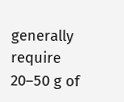generally require 20–50 g of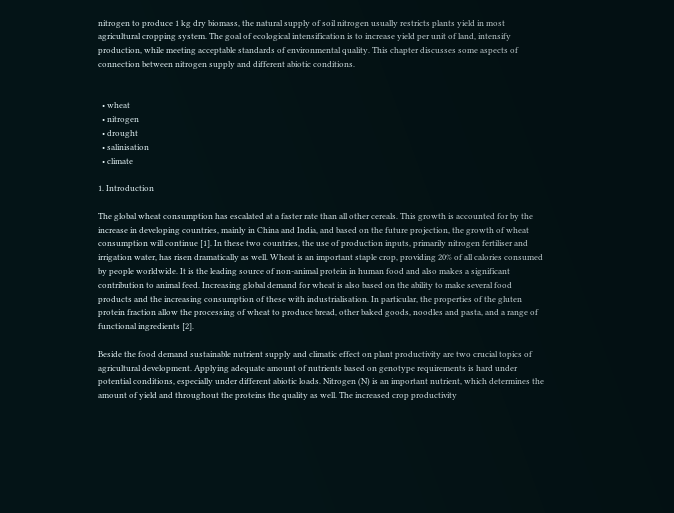nitrogen to produce 1 kg dry biomass, the natural supply of soil nitrogen usually restricts plants yield in most agricultural cropping system. The goal of ecological intensification is to increase yield per unit of land, intensify production, while meeting acceptable standards of environmental quality. This chapter discusses some aspects of connection between nitrogen supply and different abiotic conditions.


  • wheat
  • nitrogen
  • drought
  • salinisation
  • climate

1. Introduction

The global wheat consumption has escalated at a faster rate than all other cereals. This growth is accounted for by the increase in developing countries, mainly in China and India, and based on the future projection, the growth of wheat consumption will continue [1]. In these two countries, the use of production inputs, primarily nitrogen fertiliser and irrigation water, has risen dramatically as well. Wheat is an important staple crop, providing 20% of all calories consumed by people worldwide. It is the leading source of non-animal protein in human food and also makes a significant contribution to animal feed. Increasing global demand for wheat is also based on the ability to make several food products and the increasing consumption of these with industrialisation. In particular, the properties of the gluten protein fraction allow the processing of wheat to produce bread, other baked goods, noodles and pasta, and a range of functional ingredients [2].

Beside the food demand sustainable nutrient supply and climatic effect on plant productivity are two crucial topics of agricultural development. Applying adequate amount of nutrients based on genotype requirements is hard under potential conditions, especially under different abiotic loads. Nitrogen (N) is an important nutrient, which determines the amount of yield and throughout the proteins the quality as well. The increased crop productivity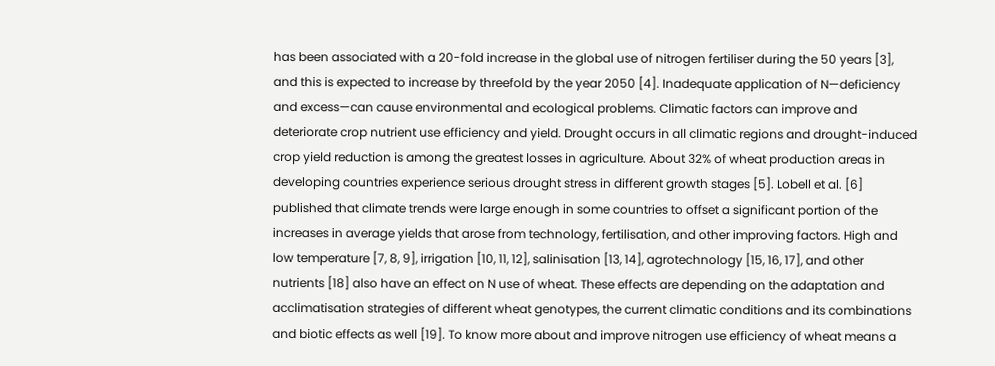has been associated with a 20-fold increase in the global use of nitrogen fertiliser during the 50 years [3], and this is expected to increase by threefold by the year 2050 [4]. Inadequate application of N—deficiency and excess—can cause environmental and ecological problems. Climatic factors can improve and deteriorate crop nutrient use efficiency and yield. Drought occurs in all climatic regions and drought-induced crop yield reduction is among the greatest losses in agriculture. About 32% of wheat production areas in developing countries experience serious drought stress in different growth stages [5]. Lobell et al. [6] published that climate trends were large enough in some countries to offset a significant portion of the increases in average yields that arose from technology, fertilisation, and other improving factors. High and low temperature [7, 8, 9], irrigation [10, 11, 12], salinisation [13, 14], agrotechnology [15, 16, 17], and other nutrients [18] also have an effect on N use of wheat. These effects are depending on the adaptation and acclimatisation strategies of different wheat genotypes, the current climatic conditions and its combinations and biotic effects as well [19]. To know more about and improve nitrogen use efficiency of wheat means a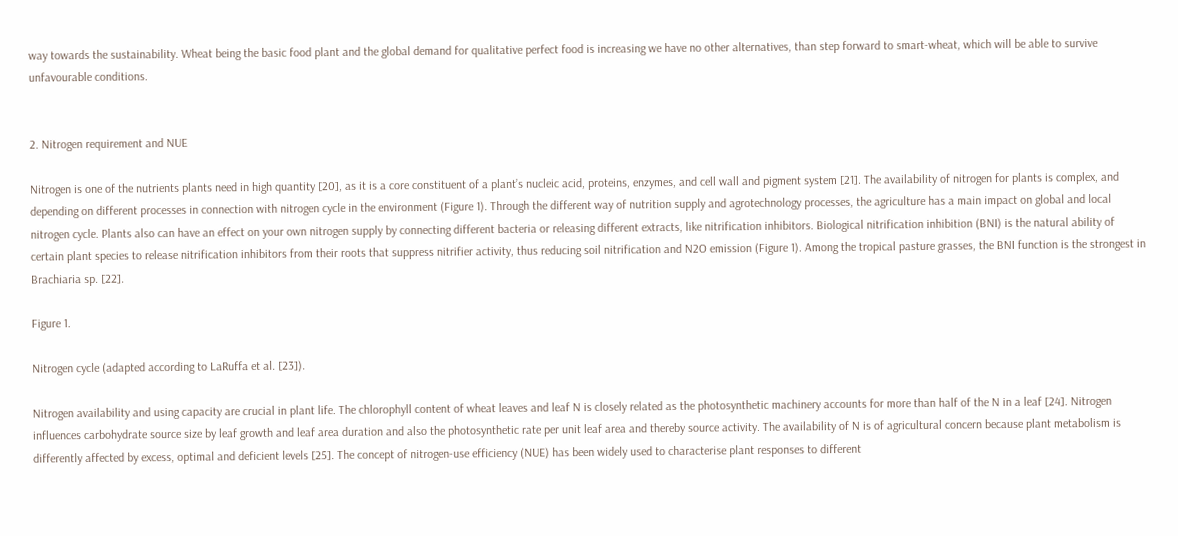way towards the sustainability. Wheat being the basic food plant and the global demand for qualitative perfect food is increasing we have no other alternatives, than step forward to smart-wheat, which will be able to survive unfavourable conditions.


2. Nitrogen requirement and NUE

Nitrogen is one of the nutrients plants need in high quantity [20], as it is a core constituent of a plant’s nucleic acid, proteins, enzymes, and cell wall and pigment system [21]. The availability of nitrogen for plants is complex, and depending on different processes in connection with nitrogen cycle in the environment (Figure 1). Through the different way of nutrition supply and agrotechnology processes, the agriculture has a main impact on global and local nitrogen cycle. Plants also can have an effect on your own nitrogen supply by connecting different bacteria or releasing different extracts, like nitrification inhibitors. Biological nitrification inhibition (BNI) is the natural ability of certain plant species to release nitrification inhibitors from their roots that suppress nitrifier activity, thus reducing soil nitrification and N2O emission (Figure 1). Among the tropical pasture grasses, the BNI function is the strongest in Brachiaria sp. [22].

Figure 1.

Nitrogen cycle (adapted according to LaRuffa et al. [23]).

Nitrogen availability and using capacity are crucial in plant life. The chlorophyll content of wheat leaves and leaf N is closely related as the photosynthetic machinery accounts for more than half of the N in a leaf [24]. Nitrogen influences carbohydrate source size by leaf growth and leaf area duration and also the photosynthetic rate per unit leaf area and thereby source activity. The availability of N is of agricultural concern because plant metabolism is differently affected by excess, optimal and deficient levels [25]. The concept of nitrogen-use efficiency (NUE) has been widely used to characterise plant responses to different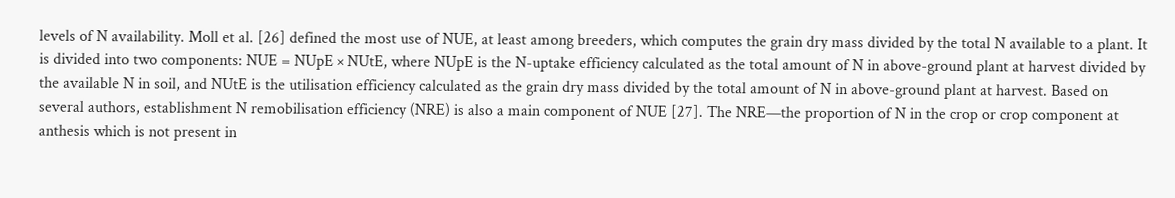levels of N availability. Moll et al. [26] defined the most use of NUE, at least among breeders, which computes the grain dry mass divided by the total N available to a plant. It is divided into two components: NUE = NUpE × NUtE, where NUpE is the N-uptake efficiency calculated as the total amount of N in above-ground plant at harvest divided by the available N in soil, and NUtE is the utilisation efficiency calculated as the grain dry mass divided by the total amount of N in above-ground plant at harvest. Based on several authors, establishment N remobilisation efficiency (NRE) is also a main component of NUE [27]. The NRE—the proportion of N in the crop or crop component at anthesis which is not present in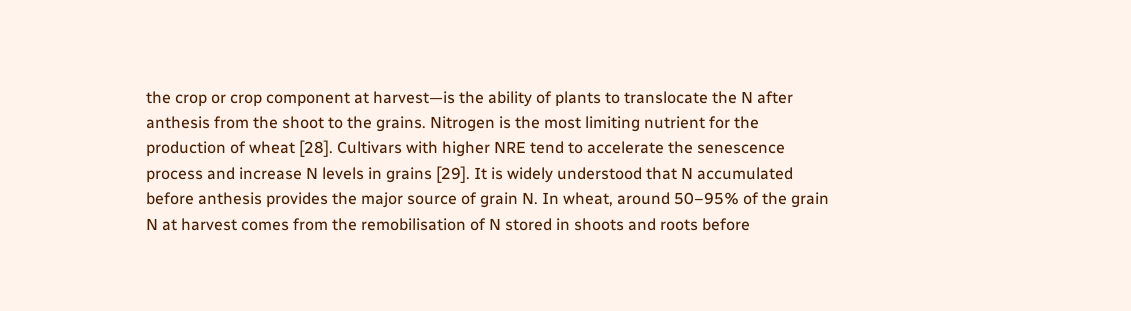the crop or crop component at harvest—is the ability of plants to translocate the N after anthesis from the shoot to the grains. Nitrogen is the most limiting nutrient for the production of wheat [28]. Cultivars with higher NRE tend to accelerate the senescence process and increase N levels in grains [29]. It is widely understood that N accumulated before anthesis provides the major source of grain N. In wheat, around 50–95% of the grain N at harvest comes from the remobilisation of N stored in shoots and roots before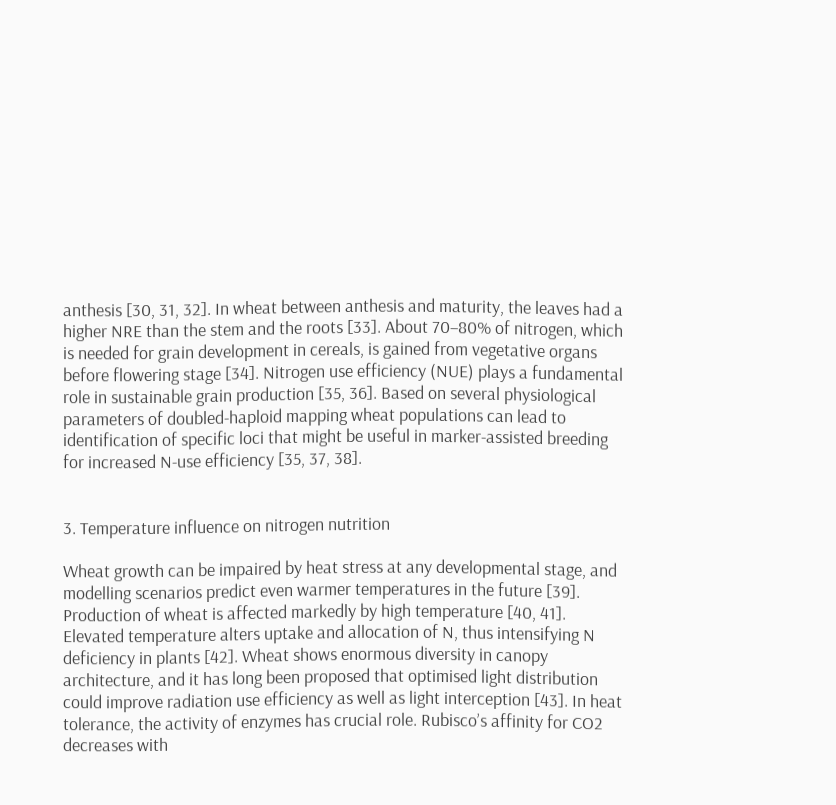anthesis [30, 31, 32]. In wheat between anthesis and maturity, the leaves had a higher NRE than the stem and the roots [33]. About 70–80% of nitrogen, which is needed for grain development in cereals, is gained from vegetative organs before flowering stage [34]. Nitrogen use efficiency (NUE) plays a fundamental role in sustainable grain production [35, 36]. Based on several physiological parameters of doubled-haploid mapping wheat populations can lead to identification of specific loci that might be useful in marker-assisted breeding for increased N-use efficiency [35, 37, 38].


3. Temperature influence on nitrogen nutrition

Wheat growth can be impaired by heat stress at any developmental stage, and modelling scenarios predict even warmer temperatures in the future [39]. Production of wheat is affected markedly by high temperature [40, 41]. Elevated temperature alters uptake and allocation of N, thus intensifying N deficiency in plants [42]. Wheat shows enormous diversity in canopy architecture, and it has long been proposed that optimised light distribution could improve radiation use efficiency as well as light interception [43]. In heat tolerance, the activity of enzymes has crucial role. Rubisco’s affinity for CO2 decreases with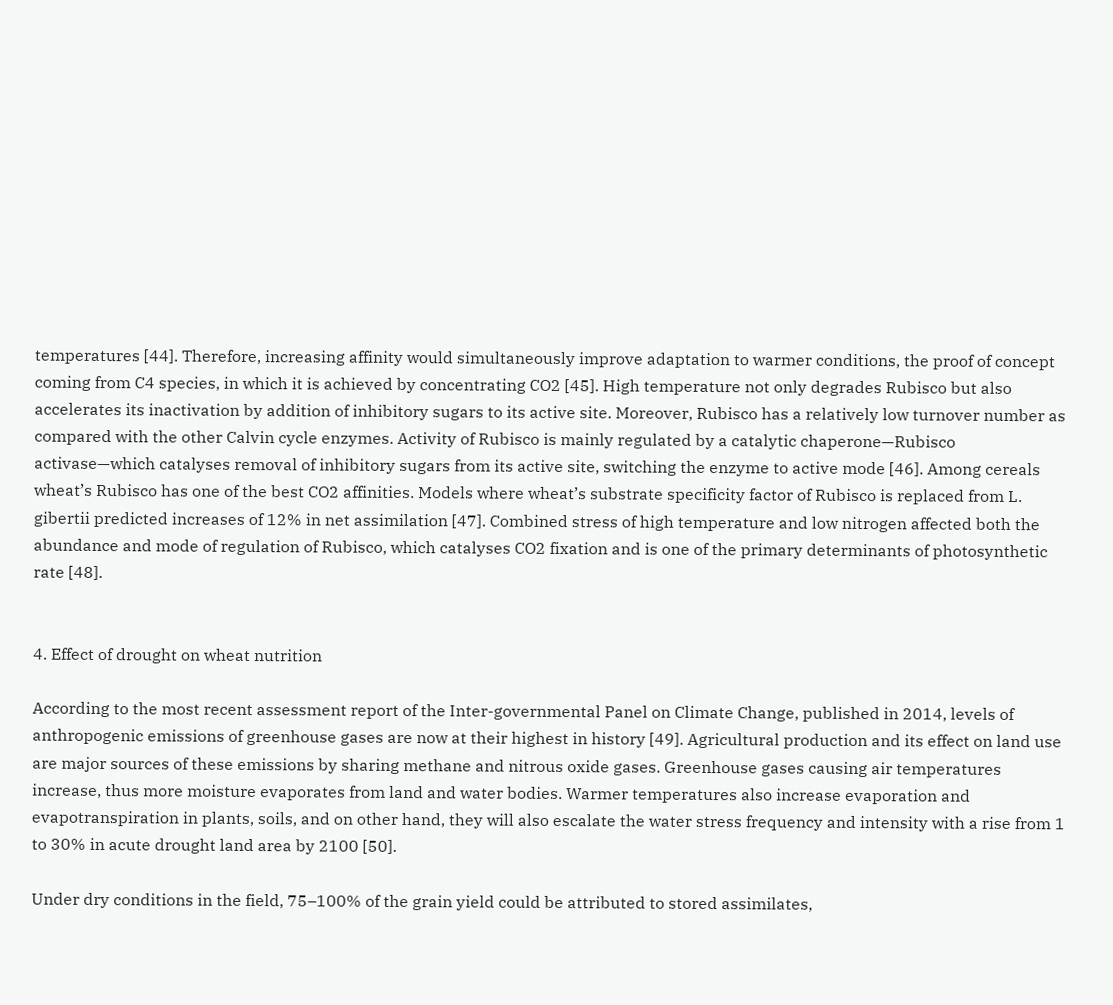temperatures [44]. Therefore, increasing affinity would simultaneously improve adaptation to warmer conditions, the proof of concept coming from C4 species, in which it is achieved by concentrating CO2 [45]. High temperature not only degrades Rubisco but also accelerates its inactivation by addition of inhibitory sugars to its active site. Moreover, Rubisco has a relatively low turnover number as compared with the other Calvin cycle enzymes. Activity of Rubisco is mainly regulated by a catalytic chaperone—Rubisco activase—which catalyses removal of inhibitory sugars from its active site, switching the enzyme to active mode [46]. Among cereals wheat’s Rubisco has one of the best CO2 affinities. Models where wheat’s substrate specificity factor of Rubisco is replaced from L. gibertii predicted increases of 12% in net assimilation [47]. Combined stress of high temperature and low nitrogen affected both the abundance and mode of regulation of Rubisco, which catalyses CO2 fixation and is one of the primary determinants of photosynthetic rate [48].


4. Effect of drought on wheat nutrition

According to the most recent assessment report of the Inter-governmental Panel on Climate Change, published in 2014, levels of anthropogenic emissions of greenhouse gases are now at their highest in history [49]. Agricultural production and its effect on land use are major sources of these emissions by sharing methane and nitrous oxide gases. Greenhouse gases causing air temperatures increase, thus more moisture evaporates from land and water bodies. Warmer temperatures also increase evaporation and evapotranspiration in plants, soils, and on other hand, they will also escalate the water stress frequency and intensity with a rise from 1 to 30% in acute drought land area by 2100 [50].

Under dry conditions in the field, 75–100% of the grain yield could be attributed to stored assimilates,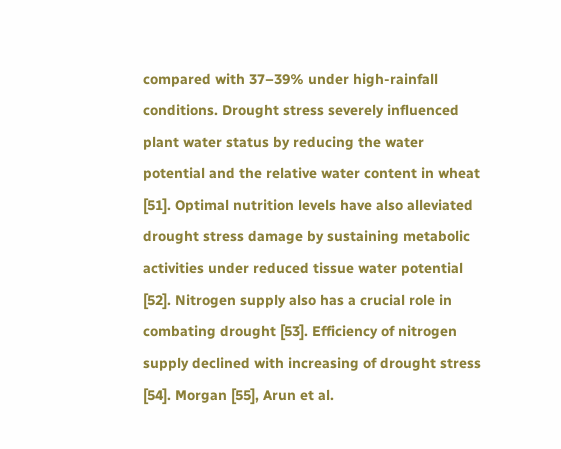compared with 37–39% under high-rainfall conditions. Drought stress severely influenced plant water status by reducing the water potential and the relative water content in wheat [51]. Optimal nutrition levels have also alleviated drought stress damage by sustaining metabolic activities under reduced tissue water potential [52]. Nitrogen supply also has a crucial role in combating drought [53]. Efficiency of nitrogen supply declined with increasing of drought stress [54]. Morgan [55], Arun et al.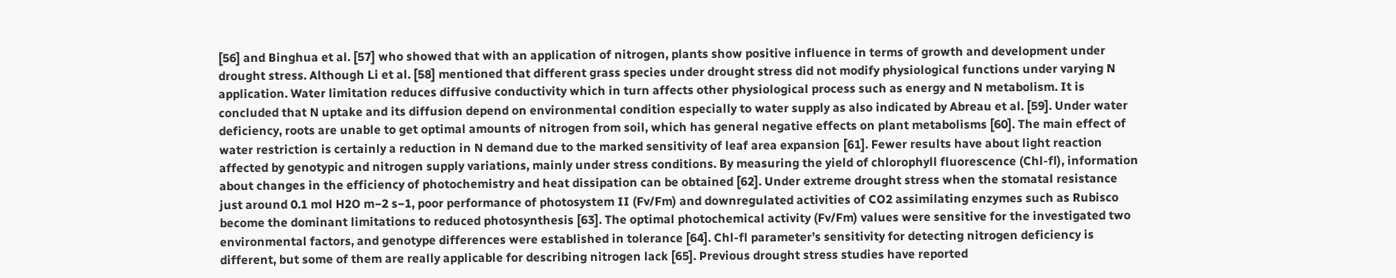[56] and Binghua et al. [57] who showed that with an application of nitrogen, plants show positive influence in terms of growth and development under drought stress. Although Li et al. [58] mentioned that different grass species under drought stress did not modify physiological functions under varying N application. Water limitation reduces diffusive conductivity which in turn affects other physiological process such as energy and N metabolism. It is concluded that N uptake and its diffusion depend on environmental condition especially to water supply as also indicated by Abreau et al. [59]. Under water deficiency, roots are unable to get optimal amounts of nitrogen from soil, which has general negative effects on plant metabolisms [60]. The main effect of water restriction is certainly a reduction in N demand due to the marked sensitivity of leaf area expansion [61]. Fewer results have about light reaction affected by genotypic and nitrogen supply variations, mainly under stress conditions. By measuring the yield of chlorophyll fluorescence (Chl-fl), information about changes in the efficiency of photochemistry and heat dissipation can be obtained [62]. Under extreme drought stress when the stomatal resistance just around 0.1 mol H2O m−2 s−1, poor performance of photosystem II (Fv/Fm) and downregulated activities of CO2 assimilating enzymes such as Rubisco become the dominant limitations to reduced photosynthesis [63]. The optimal photochemical activity (Fv/Fm) values were sensitive for the investigated two environmental factors, and genotype differences were established in tolerance [64]. Chl-fl parameter’s sensitivity for detecting nitrogen deficiency is different, but some of them are really applicable for describing nitrogen lack [65]. Previous drought stress studies have reported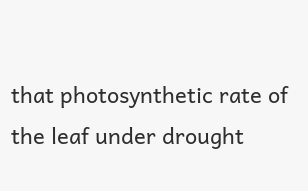that photosynthetic rate of the leaf under drought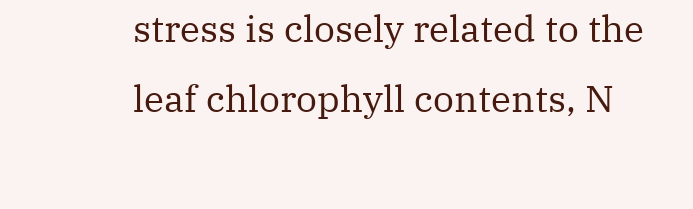stress is closely related to the leaf chlorophyll contents, N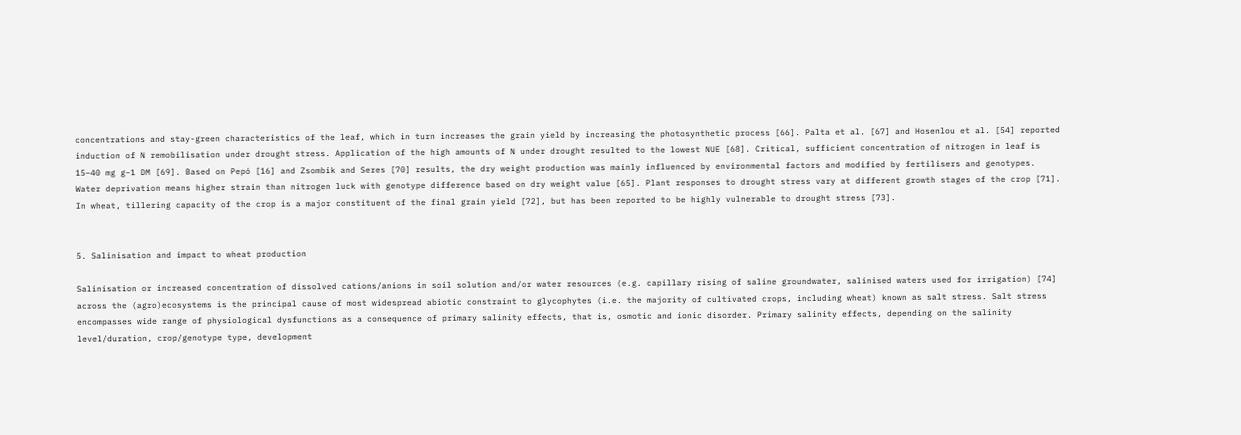concentrations and stay-green characteristics of the leaf, which in turn increases the grain yield by increasing the photosynthetic process [66]. Palta et al. [67] and Hosenlou et al. [54] reported induction of N remobilisation under drought stress. Application of the high amounts of N under drought resulted to the lowest NUE [68]. Critical, sufficient concentration of nitrogen in leaf is 15–40 mg g−1 DM [69]. Based on Pepó [16] and Zsombik and Seres [70] results, the dry weight production was mainly influenced by environmental factors and modified by fertilisers and genotypes. Water deprivation means higher strain than nitrogen luck with genotype difference based on dry weight value [65]. Plant responses to drought stress vary at different growth stages of the crop [71]. In wheat, tillering capacity of the crop is a major constituent of the final grain yield [72], but has been reported to be highly vulnerable to drought stress [73].


5. Salinisation and impact to wheat production

Salinisation or increased concentration of dissolved cations/anions in soil solution and/or water resources (e.g. capillary rising of saline groundwater, salinised waters used for irrigation) [74] across the (agro)ecosystems is the principal cause of most widespread abiotic constraint to glycophytes (i.e. the majority of cultivated crops, including wheat) known as salt stress. Salt stress encompasses wide range of physiological dysfunctions as a consequence of primary salinity effects, that is, osmotic and ionic disorder. Primary salinity effects, depending on the salinity level/duration, crop/genotype type, development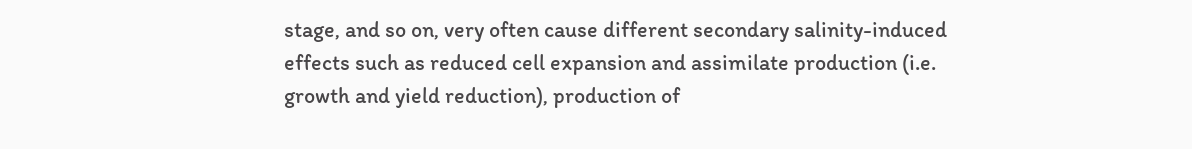stage, and so on, very often cause different secondary salinity-induced effects such as reduced cell expansion and assimilate production (i.e. growth and yield reduction), production of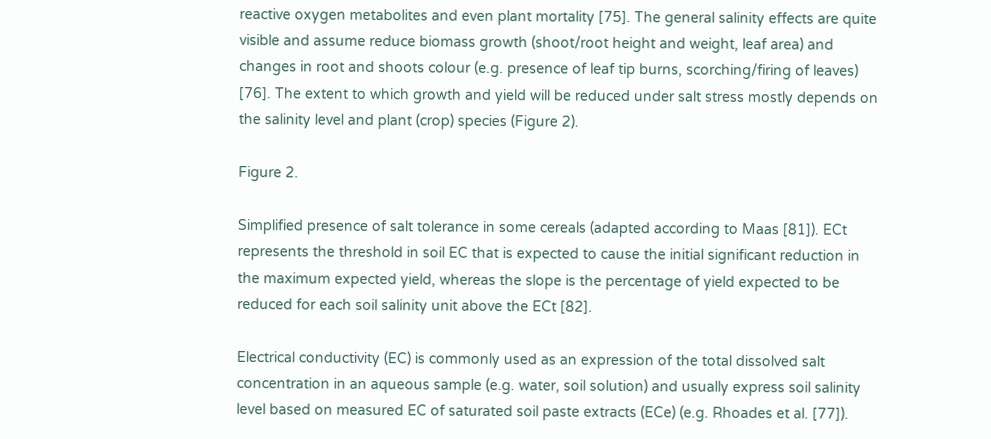reactive oxygen metabolites and even plant mortality [75]. The general salinity effects are quite visible and assume reduce biomass growth (shoot/root height and weight, leaf area) and changes in root and shoots colour (e.g. presence of leaf tip burns, scorching/firing of leaves) [76]. The extent to which growth and yield will be reduced under salt stress mostly depends on the salinity level and plant (crop) species (Figure 2).

Figure 2.

Simplified presence of salt tolerance in some cereals (adapted according to Maas [81]). ECt represents the threshold in soil EC that is expected to cause the initial significant reduction in the maximum expected yield, whereas the slope is the percentage of yield expected to be reduced for each soil salinity unit above the ECt [82].

Electrical conductivity (EC) is commonly used as an expression of the total dissolved salt concentration in an aqueous sample (e.g. water, soil solution) and usually express soil salinity level based on measured EC of saturated soil paste extracts (ECe) (e.g. Rhoades et al. [77]).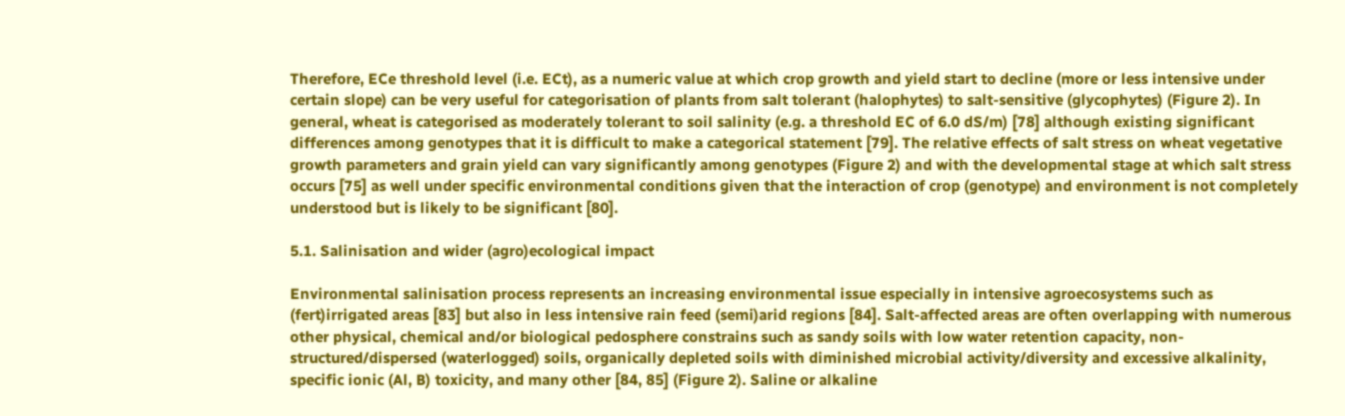Therefore, ECe threshold level (i.e. ECt), as a numeric value at which crop growth and yield start to decline (more or less intensive under certain slope) can be very useful for categorisation of plants from salt tolerant (halophytes) to salt-sensitive (glycophytes) (Figure 2). In general, wheat is categorised as moderately tolerant to soil salinity (e.g. a threshold EC of 6.0 dS/m) [78] although existing significant differences among genotypes that it is difficult to make a categorical statement [79]. The relative effects of salt stress on wheat vegetative growth parameters and grain yield can vary significantly among genotypes (Figure 2) and with the developmental stage at which salt stress occurs [75] as well under specific environmental conditions given that the interaction of crop (genotype) and environment is not completely understood but is likely to be significant [80].

5.1. Salinisation and wider (agro)ecological impact

Environmental salinisation process represents an increasing environmental issue especially in intensive agroecosystems such as (fert)irrigated areas [83] but also in less intensive rain feed (semi)arid regions [84]. Salt-affected areas are often overlapping with numerous other physical, chemical and/or biological pedosphere constrains such as sandy soils with low water retention capacity, non-structured/dispersed (waterlogged) soils, organically depleted soils with diminished microbial activity/diversity and excessive alkalinity, specific ionic (Al, B) toxicity, and many other [84, 85] (Figure 2). Saline or alkaline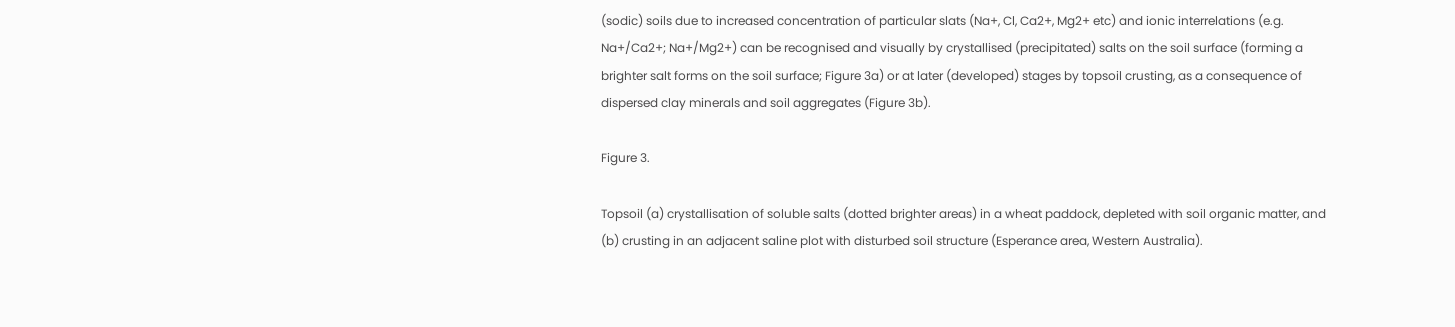(sodic) soils due to increased concentration of particular slats (Na+, Cl, Ca2+, Mg2+ etc) and ionic interrelations (e.g. Na+/Ca2+; Na+/Mg2+) can be recognised and visually by crystallised (precipitated) salts on the soil surface (forming a brighter salt forms on the soil surface; Figure 3a) or at later (developed) stages by topsoil crusting, as a consequence of dispersed clay minerals and soil aggregates (Figure 3b).

Figure 3.

Topsoil (a) crystallisation of soluble salts (dotted brighter areas) in a wheat paddock, depleted with soil organic matter, and (b) crusting in an adjacent saline plot with disturbed soil structure (Esperance area, Western Australia).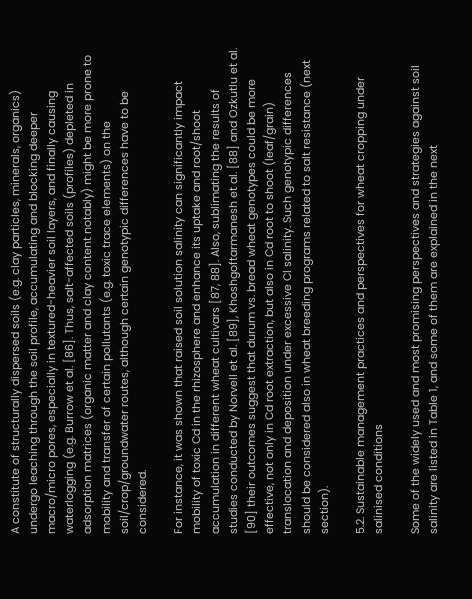A constitute of structurally dispersed soils (e.g. clay particles, minerals, organics) undergo leaching through the soil profile, accumulating and blocking deeper macro/micro pores, especially in textured-heavier soil layers, and finally causing waterlogging (e.g. Burrow et al. [86]. Thus, salt-affected soils (profiles) depleted in adsorption matrices (organic matter and clay content notably) might be more prone to mobility and transfer of certain pollutants (e.g. toxic trace elements) on the soil/crop/groundwater routes, although certain genotypic differences have to be considered.

For instance, it was shown that raised soil solution salinity can significantly impact mobility of toxic Cd in the rhizosphere and enhance its uptake and root/shoot accumulation in different wheat cultivars [87, 88]. Also, sublimating the results of studies conducted by Norvell et al. [89], Khoshgoftarmanesh et al. [88] and Ozkutlu et al. [90] their outcomes suggest that durum vs. bread wheat genotypes could be more effective, not only in Cd root extraction, but also in Cd root to shoot (leaf/grain) translocation and deposition under excessive Cl salinity. Such genotypic differences should be considered also in wheat breeding programs related to salt resistance (next section).

5.2. Sustainable management practices and perspectives for wheat cropping under salinised conditions

Some of the widely used and most promising perspectives and strategies against soil salinity are listed in Table 1, and some of them are explained in the next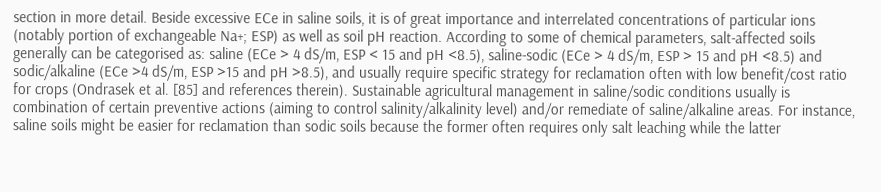section in more detail. Beside excessive ECe in saline soils, it is of great importance and interrelated concentrations of particular ions (notably portion of exchangeable Na+; ESP) as well as soil pH reaction. According to some of chemical parameters, salt-affected soils generally can be categorised as: saline (ECe > 4 dS/m, ESP < 15 and pH <8.5), saline-sodic (ECe > 4 dS/m, ESP > 15 and pH <8.5) and sodic/alkaline (ECe >4 dS/m, ESP >15 and pH >8.5), and usually require specific strategy for reclamation often with low benefit/cost ratio for crops (Ondrasek et al. [85] and references therein). Sustainable agricultural management in saline/sodic conditions usually is combination of certain preventive actions (aiming to control salinity/alkalinity level) and/or remediate of saline/alkaline areas. For instance, saline soils might be easier for reclamation than sodic soils because the former often requires only salt leaching while the latter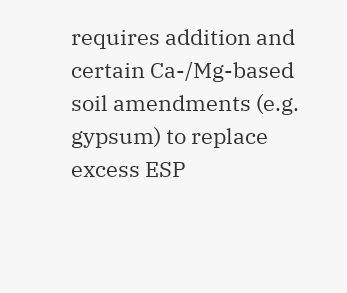requires addition and certain Ca-/Mg-based soil amendments (e.g. gypsum) to replace excess ESP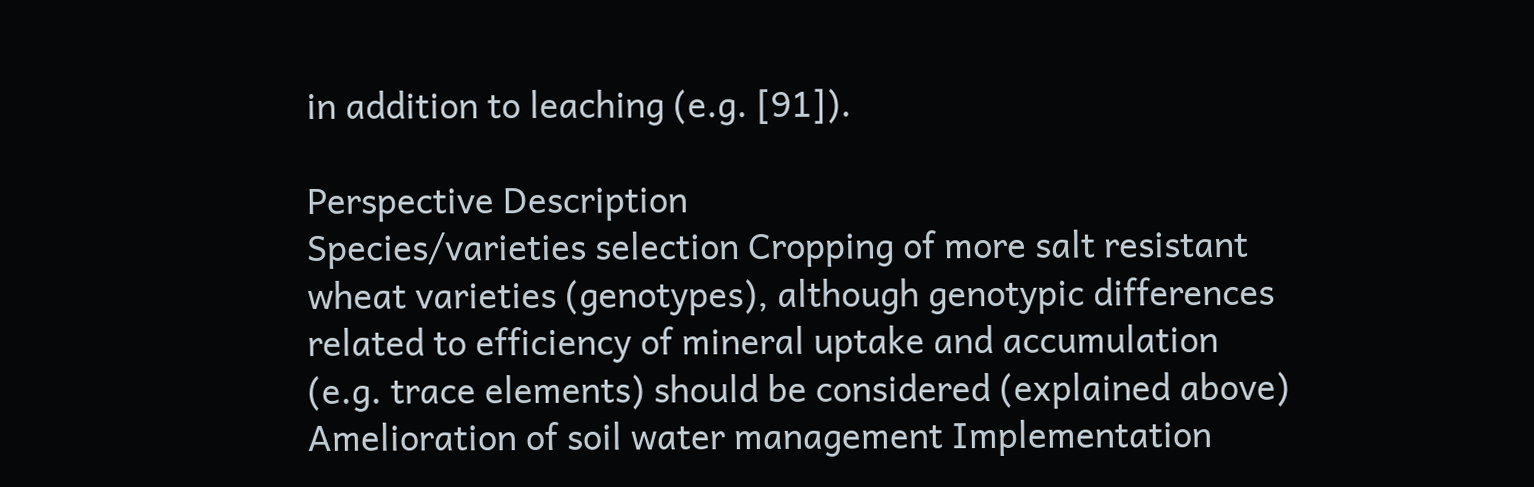in addition to leaching (e.g. [91]).

Perspective Description
Species/varieties selection Cropping of more salt resistant wheat varieties (genotypes), although genotypic differences related to efficiency of mineral uptake and accumulation (e.g. trace elements) should be considered (explained above)
Amelioration of soil water management Implementation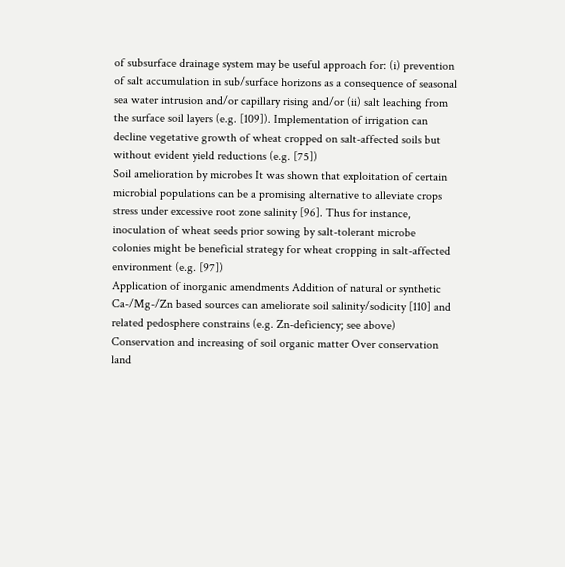of subsurface drainage system may be useful approach for: (i) prevention of salt accumulation in sub/surface horizons as a consequence of seasonal sea water intrusion and/or capillary rising and/or (ii) salt leaching from the surface soil layers (e.g. [109]). Implementation of irrigation can decline vegetative growth of wheat cropped on salt-affected soils but without evident yield reductions (e.g. [75])
Soil amelioration by microbes It was shown that exploitation of certain microbial populations can be a promising alternative to alleviate crops stress under excessive root zone salinity [96]. Thus for instance, inoculation of wheat seeds prior sowing by salt-tolerant microbe colonies might be beneficial strategy for wheat cropping in salt-affected environment (e.g. [97])
Application of inorganic amendments Addition of natural or synthetic Ca-/Mg-/Zn based sources can ameliorate soil salinity/sodicity [110] and related pedosphere constrains (e.g. Zn-deficiency; see above)
Conservation and increasing of soil organic matter Over conservation land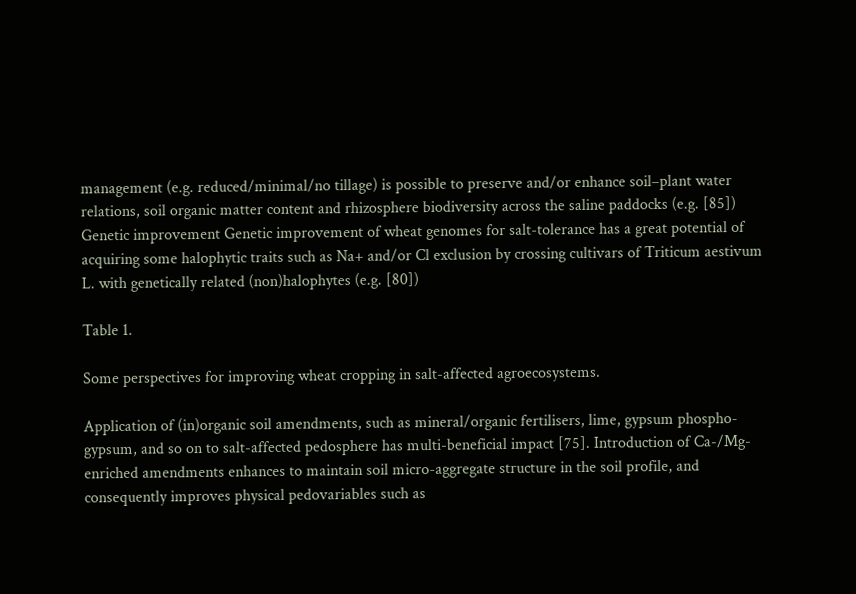management (e.g. reduced/minimal/no tillage) is possible to preserve and/or enhance soil–plant water relations, soil organic matter content and rhizosphere biodiversity across the saline paddocks (e.g. [85])
Genetic improvement Genetic improvement of wheat genomes for salt-tolerance has a great potential of acquiring some halophytic traits such as Na+ and/or Cl exclusion by crossing cultivars of Triticum aestivum L. with genetically related (non)halophytes (e.g. [80])

Table 1.

Some perspectives for improving wheat cropping in salt-affected agroecosystems.

Application of (in)organic soil amendments, such as mineral/organic fertilisers, lime, gypsum phospho-gypsum, and so on to salt-affected pedosphere has multi-beneficial impact [75]. Introduction of Ca-/Mg-enriched amendments enhances to maintain soil micro-aggregate structure in the soil profile, and consequently improves physical pedovariables such as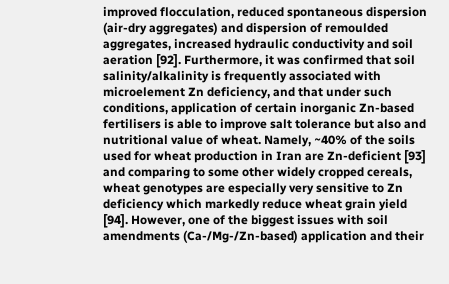improved flocculation, reduced spontaneous dispersion (air-dry aggregates) and dispersion of remoulded aggregates, increased hydraulic conductivity and soil aeration [92]. Furthermore, it was confirmed that soil salinity/alkalinity is frequently associated with microelement Zn deficiency, and that under such conditions, application of certain inorganic Zn-based fertilisers is able to improve salt tolerance but also and nutritional value of wheat. Namely, ~40% of the soils used for wheat production in Iran are Zn-deficient [93] and comparing to some other widely cropped cereals, wheat genotypes are especially very sensitive to Zn deficiency which markedly reduce wheat grain yield [94]. However, one of the biggest issues with soil amendments (Ca-/Mg-/Zn-based) application and their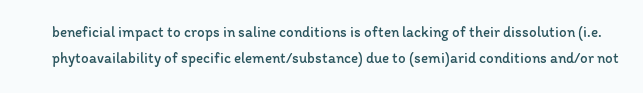beneficial impact to crops in saline conditions is often lacking of their dissolution (i.e. phytoavailability of specific element/substance) due to (semi)arid conditions and/or not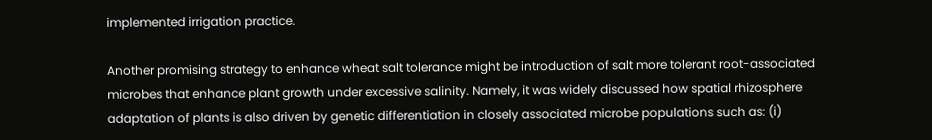implemented irrigation practice.

Another promising strategy to enhance wheat salt tolerance might be introduction of salt more tolerant root-associated microbes that enhance plant growth under excessive salinity. Namely, it was widely discussed how spatial rhizosphere adaptation of plants is also driven by genetic differentiation in closely associated microbe populations such as: (i)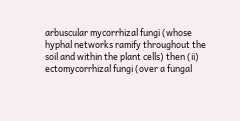arbuscular mycorrhizal fungi (whose hyphal networks ramify throughout the soil and within the plant cells) then (ii) ectomycorrhizal fungi (over a fungal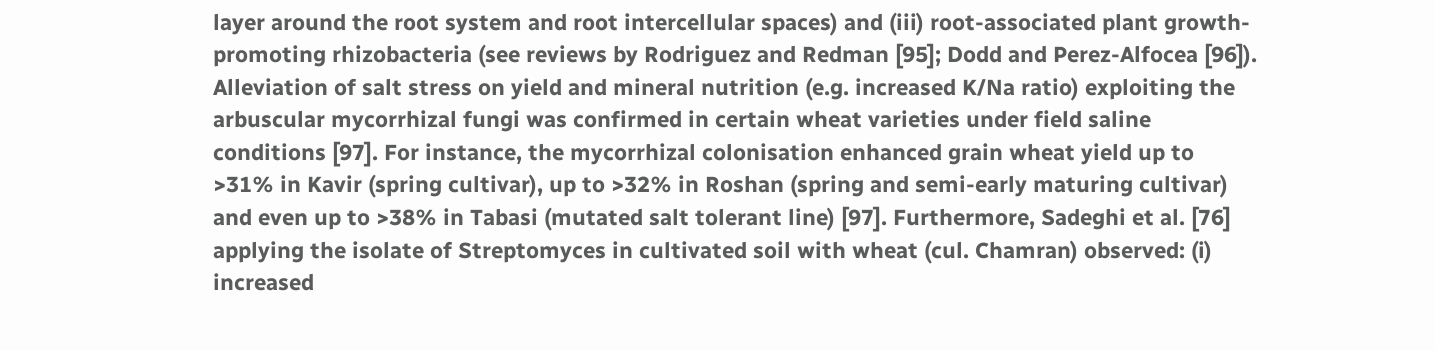layer around the root system and root intercellular spaces) and (iii) root-associated plant growth-promoting rhizobacteria (see reviews by Rodriguez and Redman [95]; Dodd and Perez-Alfocea [96]). Alleviation of salt stress on yield and mineral nutrition (e.g. increased K/Na ratio) exploiting the arbuscular mycorrhizal fungi was confirmed in certain wheat varieties under field saline conditions [97]. For instance, the mycorrhizal colonisation enhanced grain wheat yield up to >31% in Kavir (spring cultivar), up to >32% in Roshan (spring and semi-early maturing cultivar) and even up to >38% in Tabasi (mutated salt tolerant line) [97]. Furthermore, Sadeghi et al. [76] applying the isolate of Streptomyces in cultivated soil with wheat (cul. Chamran) observed: (i) increased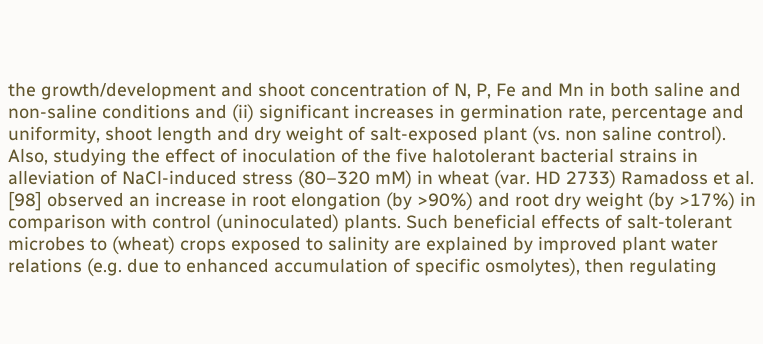the growth/development and shoot concentration of N, P, Fe and Mn in both saline and non-saline conditions and (ii) significant increases in germination rate, percentage and uniformity, shoot length and dry weight of salt-exposed plant (vs. non saline control). Also, studying the effect of inoculation of the five halotolerant bacterial strains in alleviation of NaCl-induced stress (80–320 mM) in wheat (var. HD 2733) Ramadoss et al. [98] observed an increase in root elongation (by >90%) and root dry weight (by >17%) in comparison with control (uninoculated) plants. Such beneficial effects of salt-tolerant microbes to (wheat) crops exposed to salinity are explained by improved plant water relations (e.g. due to enhanced accumulation of specific osmolytes), then regulating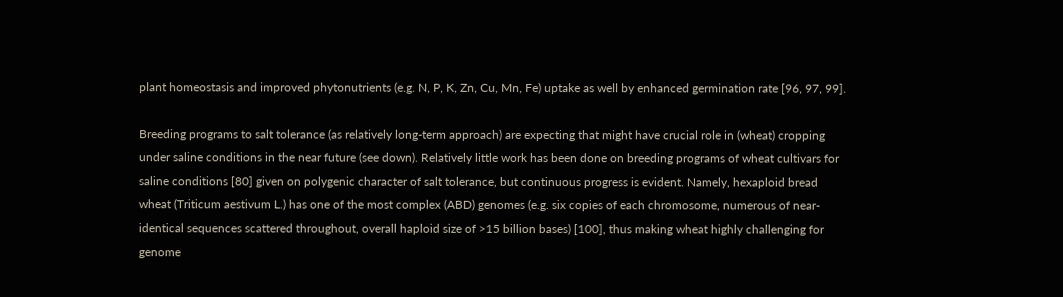plant homeostasis and improved phytonutrients (e.g. N, P, K, Zn, Cu, Mn, Fe) uptake as well by enhanced germination rate [96, 97, 99].

Breeding programs to salt tolerance (as relatively long-term approach) are expecting that might have crucial role in (wheat) cropping under saline conditions in the near future (see down). Relatively little work has been done on breeding programs of wheat cultivars for saline conditions [80] given on polygenic character of salt tolerance, but continuous progress is evident. Namely, hexaploid bread wheat (Triticum aestivum L.) has one of the most complex (ABD) genomes (e.g. six copies of each chromosome, numerous of near-identical sequences scattered throughout, overall haploid size of >15 billion bases) [100], thus making wheat highly challenging for genome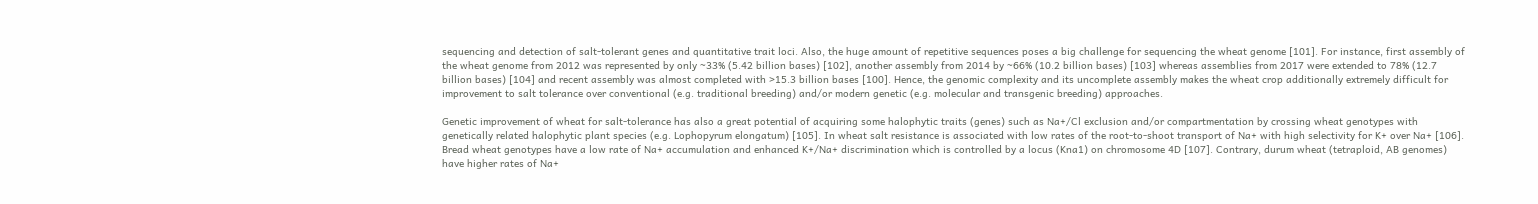sequencing and detection of salt-tolerant genes and quantitative trait loci. Also, the huge amount of repetitive sequences poses a big challenge for sequencing the wheat genome [101]. For instance, first assembly of the wheat genome from 2012 was represented by only ~33% (5.42 billion bases) [102], another assembly from 2014 by ~66% (10.2 billion bases) [103] whereas assemblies from 2017 were extended to 78% (12.7 billion bases) [104] and recent assembly was almost completed with >15.3 billion bases [100]. Hence, the genomic complexity and its uncomplete assembly makes the wheat crop additionally extremely difficult for improvement to salt tolerance over conventional (e.g. traditional breeding) and/or modern genetic (e.g. molecular and transgenic breeding) approaches.

Genetic improvement of wheat for salt-tolerance has also a great potential of acquiring some halophytic traits (genes) such as Na+/Cl exclusion and/or compartmentation by crossing wheat genotypes with genetically related halophytic plant species (e.g. Lophopyrum elongatum) [105]. In wheat salt resistance is associated with low rates of the root-to-shoot transport of Na+ with high selectivity for K+ over Na+ [106]. Bread wheat genotypes have a low rate of Na+ accumulation and enhanced K+/Na+ discrimination which is controlled by a locus (Kna1) on chromosome 4D [107]. Contrary, durum wheat (tetraploid, AB genomes) have higher rates of Na+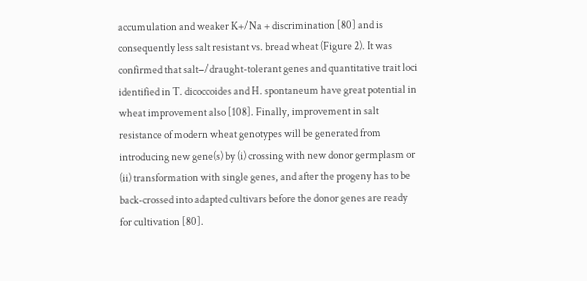accumulation and weaker K+/Na + discrimination [80] and is consequently less salt resistant vs. bread wheat (Figure 2). It was confirmed that salt−/draught-tolerant genes and quantitative trait loci identified in T. dicoccoides and H. spontaneum have great potential in wheat improvement also [108]. Finally, improvement in salt resistance of modern wheat genotypes will be generated from introducing new gene(s) by (i) crossing with new donor germplasm or (ii) transformation with single genes, and after the progeny has to be back-crossed into adapted cultivars before the donor genes are ready for cultivation [80].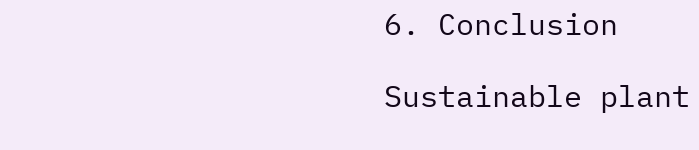6. Conclusion

Sustainable plant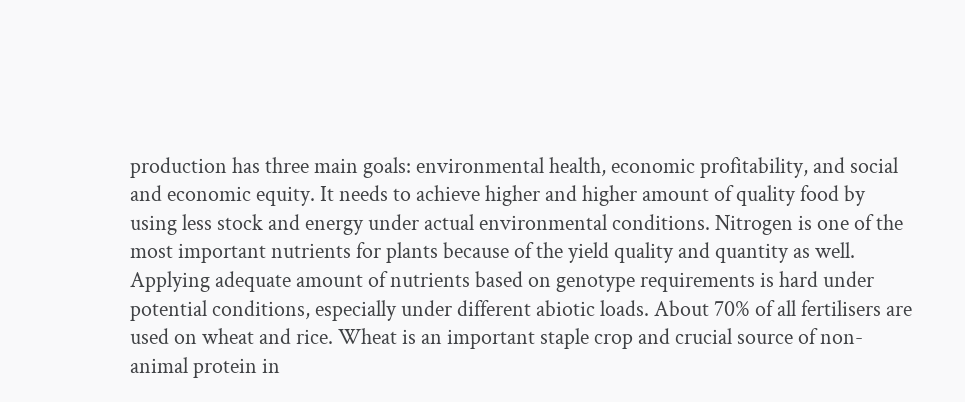production has three main goals: environmental health, economic profitability, and social and economic equity. It needs to achieve higher and higher amount of quality food by using less stock and energy under actual environmental conditions. Nitrogen is one of the most important nutrients for plants because of the yield quality and quantity as well. Applying adequate amount of nutrients based on genotype requirements is hard under potential conditions, especially under different abiotic loads. About 70% of all fertilisers are used on wheat and rice. Wheat is an important staple crop and crucial source of non-animal protein in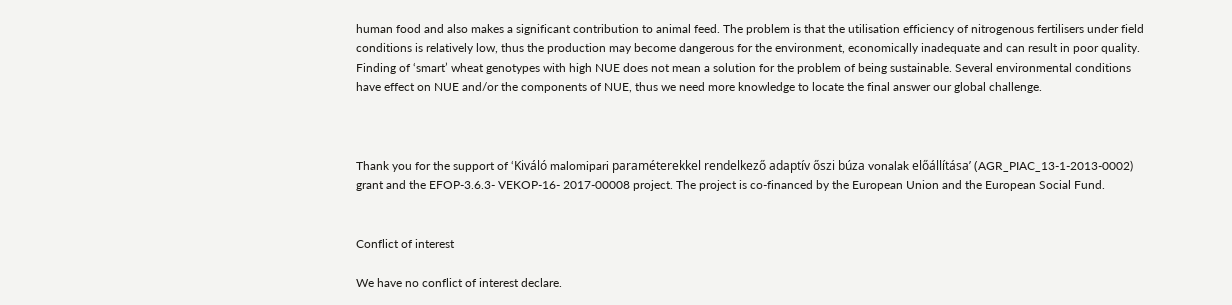human food and also makes a significant contribution to animal feed. The problem is that the utilisation efficiency of nitrogenous fertilisers under field conditions is relatively low, thus the production may become dangerous for the environment, economically inadequate and can result in poor quality. Finding of ‘smart’ wheat genotypes with high NUE does not mean a solution for the problem of being sustainable. Several environmental conditions have effect on NUE and/or the components of NUE, thus we need more knowledge to locate the final answer our global challenge.



Thank you for the support of ‘Kiváló malomipari paraméterekkel rendelkező adaptív őszi búza vonalak előállítása’ (AGR_PIAC_13-1-2013-0002) grant and the EFOP-3.6.3- VEKOP-16- 2017-00008 project. The project is co-financed by the European Union and the European Social Fund.


Conflict of interest

We have no conflict of interest declare.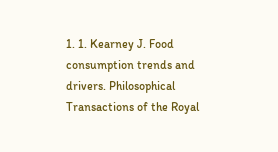1. 1. Kearney J. Food consumption trends and drivers. Philosophical Transactions of the Royal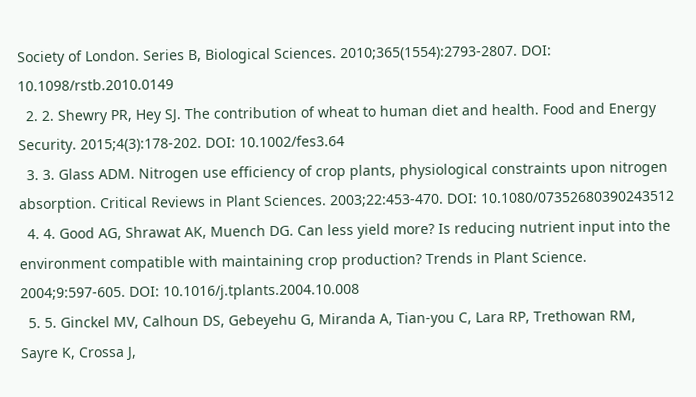Society of London. Series B, Biological Sciences. 2010;365(1554):2793-2807. DOI: 10.1098/rstb.2010.0149
  2. 2. Shewry PR, Hey SJ. The contribution of wheat to human diet and health. Food and Energy Security. 2015;4(3):178-202. DOI: 10.1002/fes3.64
  3. 3. Glass ADM. Nitrogen use efficiency of crop plants, physiological constraints upon nitrogen absorption. Critical Reviews in Plant Sciences. 2003;22:453-470. DOI: 10.1080/07352680390243512
  4. 4. Good AG, Shrawat AK, Muench DG. Can less yield more? Is reducing nutrient input into the environment compatible with maintaining crop production? Trends in Plant Science. 2004;9:597-605. DOI: 10.1016/j.tplants.2004.10.008
  5. 5. Ginckel MV, Calhoun DS, Gebeyehu G, Miranda A, Tian-you C, Lara RP, Trethowan RM, Sayre K, Crossa J,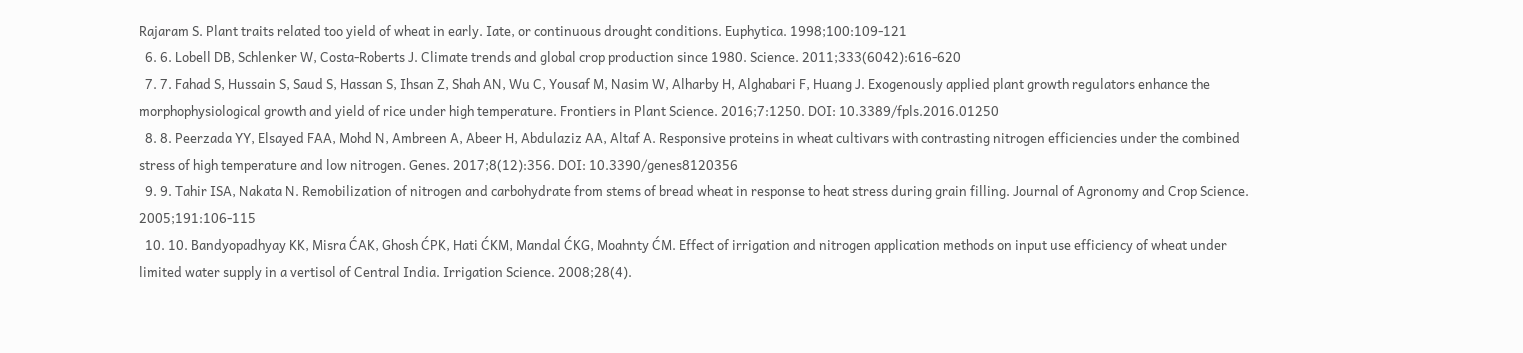Rajaram S. Plant traits related too yield of wheat in early. Iate, or continuous drought conditions. Euphytica. 1998;100:109-121
  6. 6. Lobell DB, Schlenker W, Costa-Roberts J. Climate trends and global crop production since 1980. Science. 2011;333(6042):616-620
  7. 7. Fahad S, Hussain S, Saud S, Hassan S, Ihsan Z, Shah AN, Wu C, Yousaf M, Nasim W, Alharby H, Alghabari F, Huang J. Exogenously applied plant growth regulators enhance the morphophysiological growth and yield of rice under high temperature. Frontiers in Plant Science. 2016;7:1250. DOI: 10.3389/fpls.2016.01250
  8. 8. Peerzada YY, Elsayed FAA, Mohd N, Ambreen A, Abeer H, Abdulaziz AA, Altaf A. Responsive proteins in wheat cultivars with contrasting nitrogen efficiencies under the combined stress of high temperature and low nitrogen. Genes. 2017;8(12):356. DOI: 10.3390/genes8120356
  9. 9. Tahir ISA, Nakata N. Remobilization of nitrogen and carbohydrate from stems of bread wheat in response to heat stress during grain filling. Journal of Agronomy and Crop Science. 2005;191:106-115
  10. 10. Bandyopadhyay KK, Misra ĆAK, Ghosh ĆPK, Hati ĆKM, Mandal ĆKG, Moahnty ĆM. Effect of irrigation and nitrogen application methods on input use efficiency of wheat under limited water supply in a vertisol of Central India. Irrigation Science. 2008;28(4).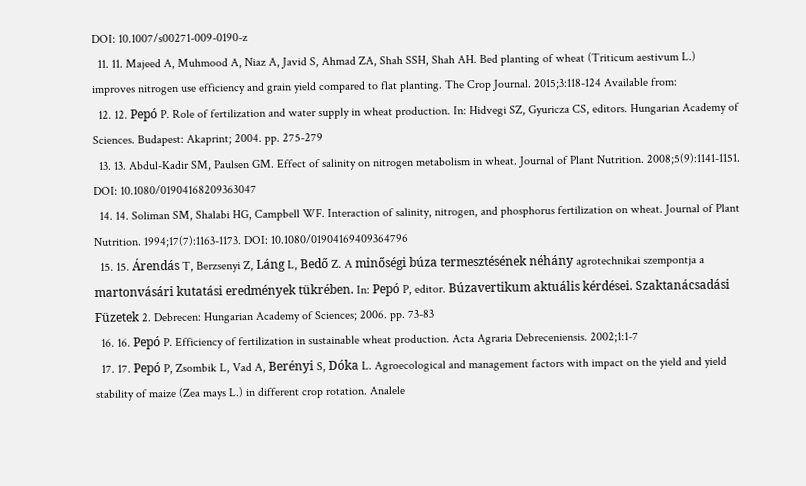DOI: 10.1007/s00271-009-0190-z
  11. 11. Majeed A, Muhmood A, Niaz A, Javid S, Ahmad ZA, Shah SSH, Shah AH. Bed planting of wheat (Triticum aestivum L.) improves nitrogen use efficiency and grain yield compared to flat planting. The Crop Journal. 2015;3:118-124 Available from:
  12. 12. Pepó P. Role of fertilization and water supply in wheat production. In: Hidvegi SZ, Gyuricza CS, editors. Hungarian Academy of Sciences. Budapest: Akaprint; 2004. pp. 275-279
  13. 13. Abdul-Kadir SM, Paulsen GM. Effect of salinity on nitrogen metabolism in wheat. Journal of Plant Nutrition. 2008;5(9):1141-1151. DOI: 10.1080/01904168209363047
  14. 14. Soliman SM, Shalabi HG, Campbell WF. Interaction of salinity, nitrogen, and phosphorus fertilization on wheat. Journal of Plant Nutrition. 1994;17(7):1163-1173. DOI: 10.1080/01904169409364796
  15. 15. Árendás T, Berzsenyi Z, Láng L, Bedő Z. A minőségi búza termesztésének néhány agrotechnikai szempontja a martonvásári kutatási eredmények tükrében. In: Pepó P, editor. Búzavertikum aktuális kérdései. Szaktanácsadási Füzetek 2. Debrecen: Hungarian Academy of Sciences; 2006. pp. 73-83
  16. 16. Pepó P. Efficiency of fertilization in sustainable wheat production. Acta Agraria Debreceniensis. 2002;1:1-7
  17. 17. Pepó P, Zsombik L, Vad A, Berényi S, Dóka L. Agroecological and management factors with impact on the yield and yield stability of maize (Zea mays L.) in different crop rotation. Analele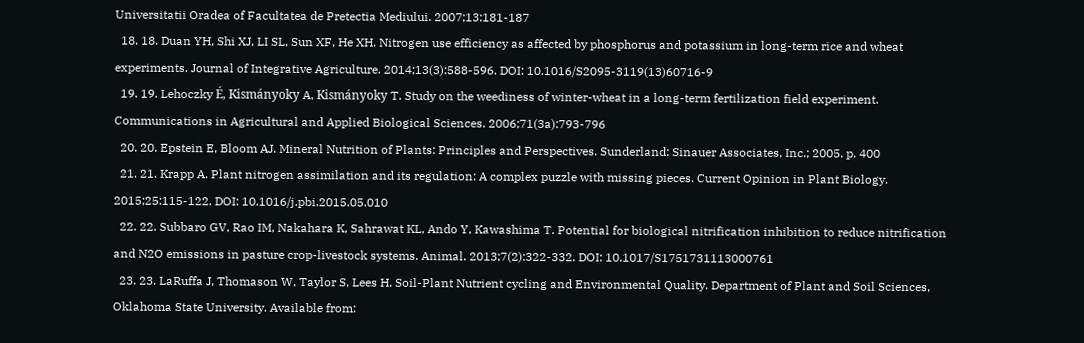Universitatii Oradea of Facultatea de Pretectia Mediului. 2007;13:181-187
  18. 18. Duan YH, Shi XJ, LI SL, Sun XF, He XH. Nitrogen use efficiency as affected by phosphorus and potassium in long-term rice and wheat experiments. Journal of Integrative Agriculture. 2014;13(3):588-596. DOI: 10.1016/S2095-3119(13)60716-9
  19. 19. Lehoczky É, Kismányoky A, Kismányoky T. Study on the weediness of winter-wheat in a long-term fertilization field experiment. Communications in Agricultural and Applied Biological Sciences. 2006;71(3a):793-796
  20. 20. Epstein E, Bloom AJ. Mineral Nutrition of Plants: Principles and Perspectives. Sunderland: Sinauer Associates, Inc.; 2005. p. 400
  21. 21. Krapp A. Plant nitrogen assimilation and its regulation: A complex puzzle with missing pieces. Current Opinion in Plant Biology. 2015;25:115-122. DOI: 10.1016/j.pbi.2015.05.010
  22. 22. Subbaro GV, Rao IM, Nakahara K, Sahrawat KL, Ando Y, Kawashima T. Potential for biological nitrification inhibition to reduce nitrification and N2O emissions in pasture crop-livestock systems. Animal. 2013;7(2):322-332. DOI: 10.1017/S1751731113000761
  23. 23. LaRuffa J, Thomason W, Taylor S, Lees H. Soil-Plant Nutrient cycling and Environmental Quality. Department of Plant and Soil Sciences, Oklahoma State University. Available from: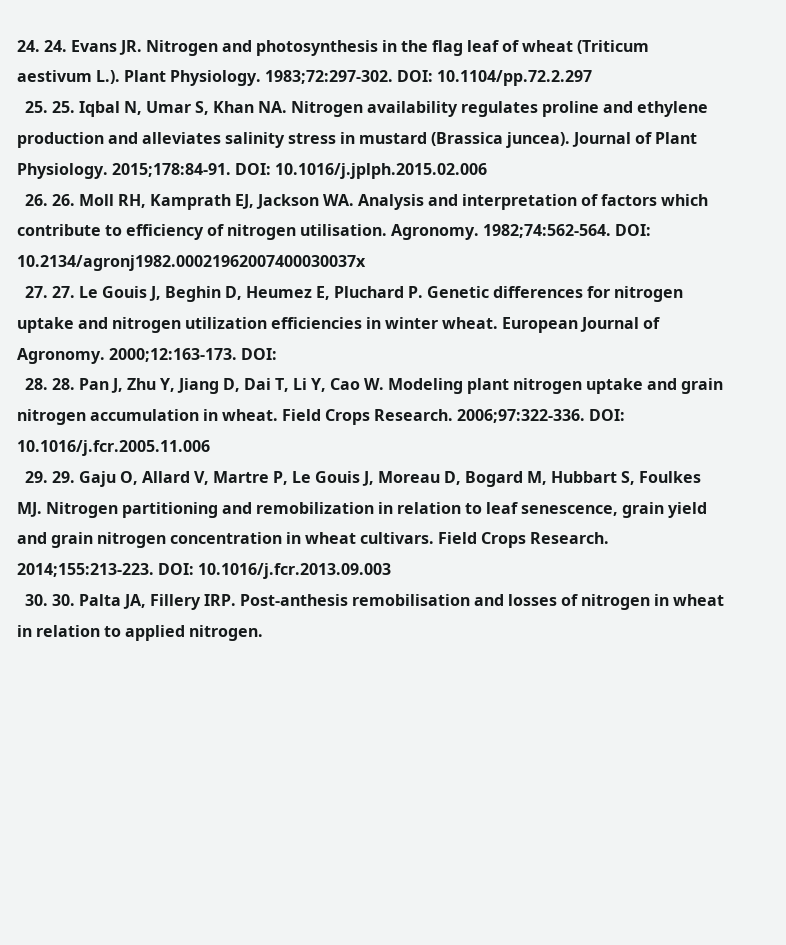24. 24. Evans JR. Nitrogen and photosynthesis in the flag leaf of wheat (Triticum aestivum L.). Plant Physiology. 1983;72:297-302. DOI: 10.1104/pp.72.2.297
  25. 25. Iqbal N, Umar S, Khan NA. Nitrogen availability regulates proline and ethylene production and alleviates salinity stress in mustard (Brassica juncea). Journal of Plant Physiology. 2015;178:84-91. DOI: 10.1016/j.jplph.2015.02.006
  26. 26. Moll RH, Kamprath EJ, Jackson WA. Analysis and interpretation of factors which contribute to efficiency of nitrogen utilisation. Agronomy. 1982;74:562-564. DOI: 10.2134/agronj1982.00021962007400030037x
  27. 27. Le Gouis J, Beghin D, Heumez E, Pluchard P. Genetic differences for nitrogen uptake and nitrogen utilization efficiencies in winter wheat. European Journal of Agronomy. 2000;12:163-173. DOI:
  28. 28. Pan J, Zhu Y, Jiang D, Dai T, Li Y, Cao W. Modeling plant nitrogen uptake and grain nitrogen accumulation in wheat. Field Crops Research. 2006;97:322-336. DOI: 10.1016/j.fcr.2005.11.006
  29. 29. Gaju O, Allard V, Martre P, Le Gouis J, Moreau D, Bogard M, Hubbart S, Foulkes MJ. Nitrogen partitioning and remobilization in relation to leaf senescence, grain yield and grain nitrogen concentration in wheat cultivars. Field Crops Research. 2014;155:213-223. DOI: 10.1016/j.fcr.2013.09.003
  30. 30. Palta JA, Fillery IRP. Post-anthesis remobilisation and losses of nitrogen in wheat in relation to applied nitrogen.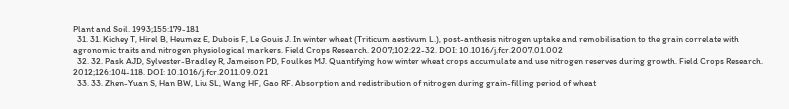Plant and Soil. 1993;155:179-181
  31. 31. Kichey T, Hirel B, Heumez E, Dubois F, Le Gouis J. In winter wheat (Triticum aestivum L.), post-anthesis nitrogen uptake and remobilisation to the grain correlate with agronomic traits and nitrogen physiological markers. Field Crops Research. 2007;102:22-32. DOI: 10.1016/j.fcr.2007.01.002
  32. 32. Pask AJD, Sylvester-Bradley R, Jameison PD, Foulkes MJ. Quantifying how winter wheat crops accumulate and use nitrogen reserves during growth. Field Crops Research. 2012;126:104-118. DOI: 10.1016/j.fcr.2011.09.021
  33. 33. Zhen-Yuan S, Han BW, Liu SL, Wang HF, Gao RF. Absorption and redistribution of nitrogen during grain-filling period of wheat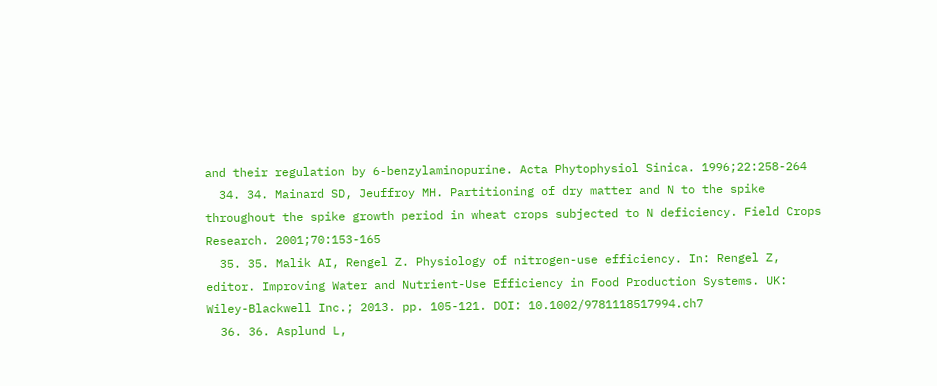and their regulation by 6-benzylaminopurine. Acta Phytophysiol Sinica. 1996;22:258-264
  34. 34. Mainard SD, Jeuffroy MH. Partitioning of dry matter and N to the spike throughout the spike growth period in wheat crops subjected to N deficiency. Field Crops Research. 2001;70:153-165
  35. 35. Malik AI, Rengel Z. Physiology of nitrogen-use efficiency. In: Rengel Z, editor. Improving Water and Nutrient-Use Efficiency in Food Production Systems. UK: Wiley-Blackwell Inc.; 2013. pp. 105-121. DOI: 10.1002/9781118517994.ch7
  36. 36. Asplund L,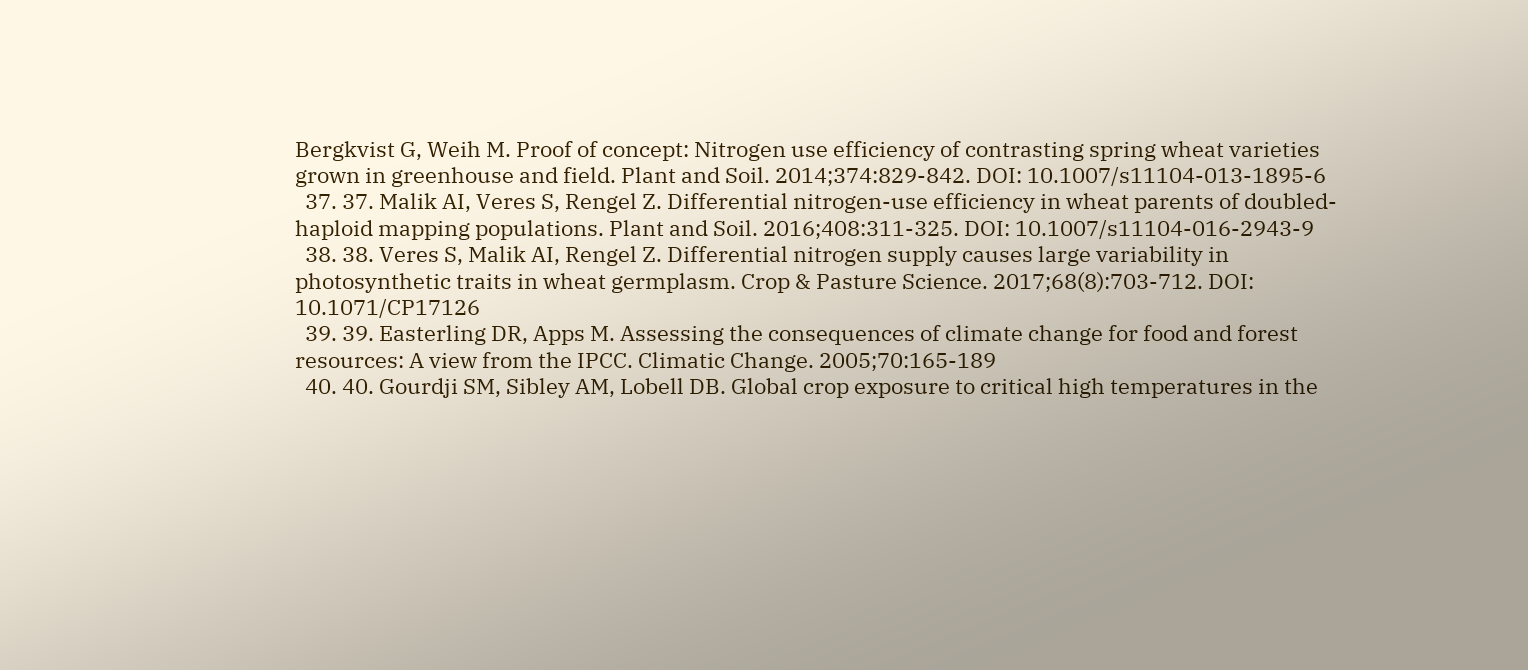Bergkvist G, Weih M. Proof of concept: Nitrogen use efficiency of contrasting spring wheat varieties grown in greenhouse and field. Plant and Soil. 2014;374:829-842. DOI: 10.1007/s11104-013-1895-6
  37. 37. Malik AI, Veres S, Rengel Z. Differential nitrogen-use efficiency in wheat parents of doubled-haploid mapping populations. Plant and Soil. 2016;408:311-325. DOI: 10.1007/s11104-016-2943-9
  38. 38. Veres S, Malik AI, Rengel Z. Differential nitrogen supply causes large variability in photosynthetic traits in wheat germplasm. Crop & Pasture Science. 2017;68(8):703-712. DOI: 10.1071/CP17126
  39. 39. Easterling DR, Apps M. Assessing the consequences of climate change for food and forest resources: A view from the IPCC. Climatic Change. 2005;70:165-189
  40. 40. Gourdji SM, Sibley AM, Lobell DB. Global crop exposure to critical high temperatures in the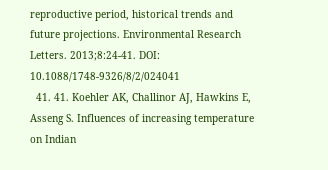reproductive period, historical trends and future projections. Environmental Research Letters. 2013;8:24-41. DOI: 10.1088/1748-9326/8/2/024041
  41. 41. Koehler AK, Challinor AJ, Hawkins E, Asseng S. Influences of increasing temperature on Indian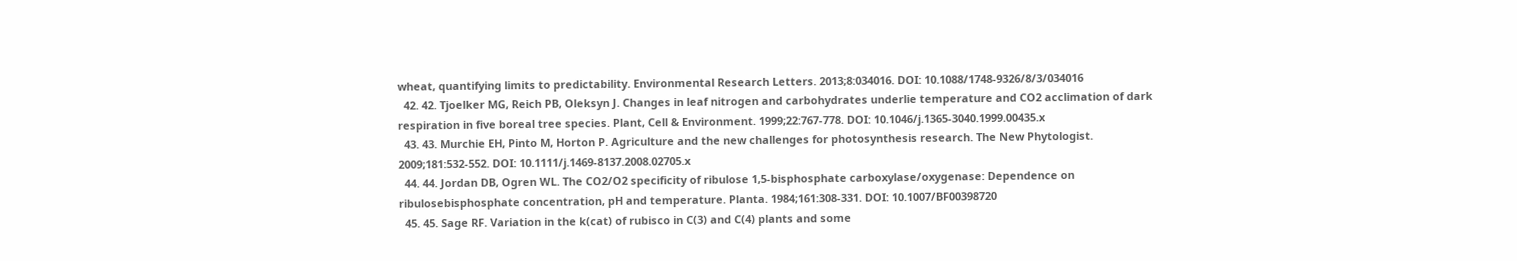wheat, quantifying limits to predictability. Environmental Research Letters. 2013;8:034016. DOI: 10.1088/1748-9326/8/3/034016
  42. 42. Tjoelker MG, Reich PB, Oleksyn J. Changes in leaf nitrogen and carbohydrates underlie temperature and CO2 acclimation of dark respiration in five boreal tree species. Plant, Cell & Environment. 1999;22:767-778. DOI: 10.1046/j.1365-3040.1999.00435.x
  43. 43. Murchie EH, Pinto M, Horton P. Agriculture and the new challenges for photosynthesis research. The New Phytologist. 2009;181:532-552. DOI: 10.1111/j.1469-8137.2008.02705.x
  44. 44. Jordan DB, Ogren WL. The CO2/O2 specificity of ribulose 1,5-bisphosphate carboxylase/oxygenase: Dependence on ribulosebisphosphate concentration, pH and temperature. Planta. 1984;161:308-331. DOI: 10.1007/BF00398720
  45. 45. Sage RF. Variation in the k(cat) of rubisco in C(3) and C(4) plants and some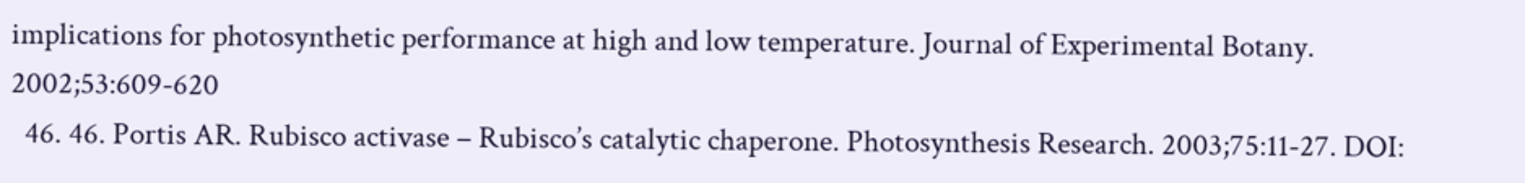implications for photosynthetic performance at high and low temperature. Journal of Experimental Botany. 2002;53:609-620
  46. 46. Portis AR. Rubisco activase – Rubisco’s catalytic chaperone. Photosynthesis Research. 2003;75:11-27. DOI: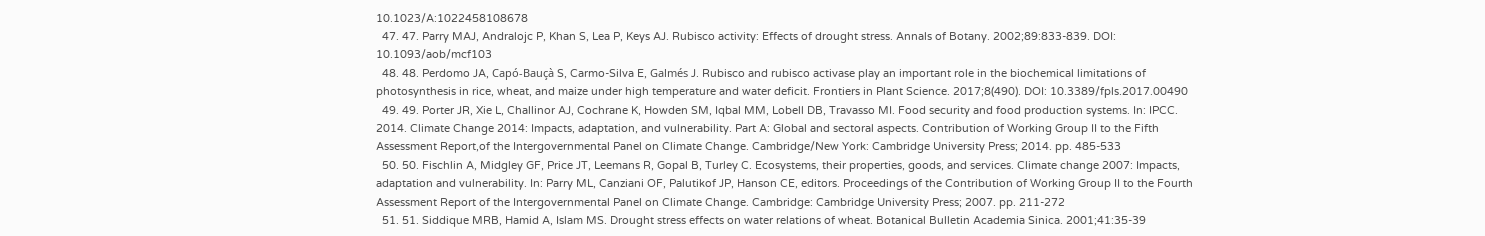10.1023/A:1022458108678
  47. 47. Parry MAJ, Andralojc P, Khan S, Lea P, Keys AJ. Rubisco activity: Effects of drought stress. Annals of Botany. 2002;89:833-839. DOI: 10.1093/aob/mcf103
  48. 48. Perdomo JA, Capó-Bauçà S, Carmo-Silva E, Galmés J. Rubisco and rubisco activase play an important role in the biochemical limitations of photosynthesis in rice, wheat, and maize under high temperature and water deficit. Frontiers in Plant Science. 2017;8(490). DOI: 10.3389/fpls.2017.00490
  49. 49. Porter JR, Xie L, Challinor AJ, Cochrane K, Howden SM, Iqbal MM, Lobell DB, Travasso MI. Food security and food production systems. In: IPCC. 2014. Climate Change 2014: Impacts, adaptation, and vulnerability. Part A: Global and sectoral aspects. Contribution of Working Group II to the Fifth Assessment Report,of the Intergovernmental Panel on Climate Change. Cambridge/New York: Cambridge University Press; 2014. pp. 485-533
  50. 50. Fischlin A, Midgley GF, Price JT, Leemans R, Gopal B, Turley C. Ecosystems, their properties, goods, and services. Climate change 2007: Impacts, adaptation and vulnerability. In: Parry ML, Canziani OF, Palutikof JP, Hanson CE, editors. Proceedings of the Contribution of Working Group II to the Fourth Assessment Report of the Intergovernmental Panel on Climate Change. Cambridge: Cambridge University Press; 2007. pp. 211-272
  51. 51. Siddique MRB, Hamid A, Islam MS. Drought stress effects on water relations of wheat. Botanical Bulletin Academia Sinica. 2001;41:35-39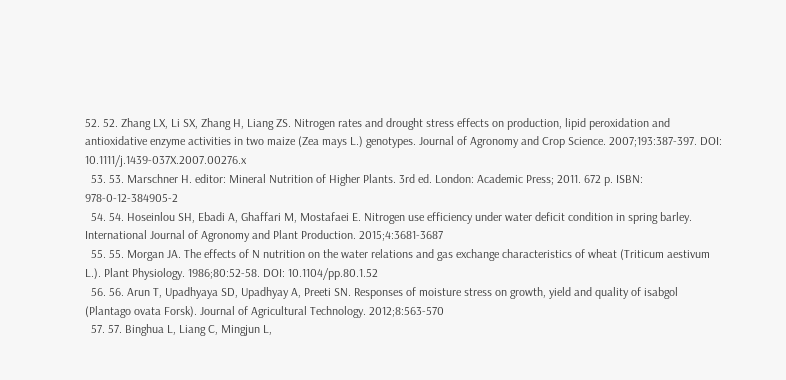52. 52. Zhang LX, Li SX, Zhang H, Liang ZS. Nitrogen rates and drought stress effects on production, lipid peroxidation and antioxidative enzyme activities in two maize (Zea mays L.) genotypes. Journal of Agronomy and Crop Science. 2007;193:387-397. DOI: 10.1111/j.1439-037X.2007.00276.x
  53. 53. Marschner H. editor: Mineral Nutrition of Higher Plants. 3rd ed. London: Academic Press; 2011. 672 p. ISBN: 978-0-12-384905-2
  54. 54. Hoseinlou SH, Ebadi A, Ghaffari M, Mostafaei E. Nitrogen use efficiency under water deficit condition in spring barley. International Journal of Agronomy and Plant Production. 2015;4:3681-3687
  55. 55. Morgan JA. The effects of N nutrition on the water relations and gas exchange characteristics of wheat (Triticum aestivum L.). Plant Physiology. 1986;80:52-58. DOI: 10.1104/pp.80.1.52
  56. 56. Arun T, Upadhyaya SD, Upadhyay A, Preeti SN. Responses of moisture stress on growth, yield and quality of isabgol (Plantago ovata Forsk). Journal of Agricultural Technology. 2012;8:563-570
  57. 57. Binghua L, Liang C, Mingjun L,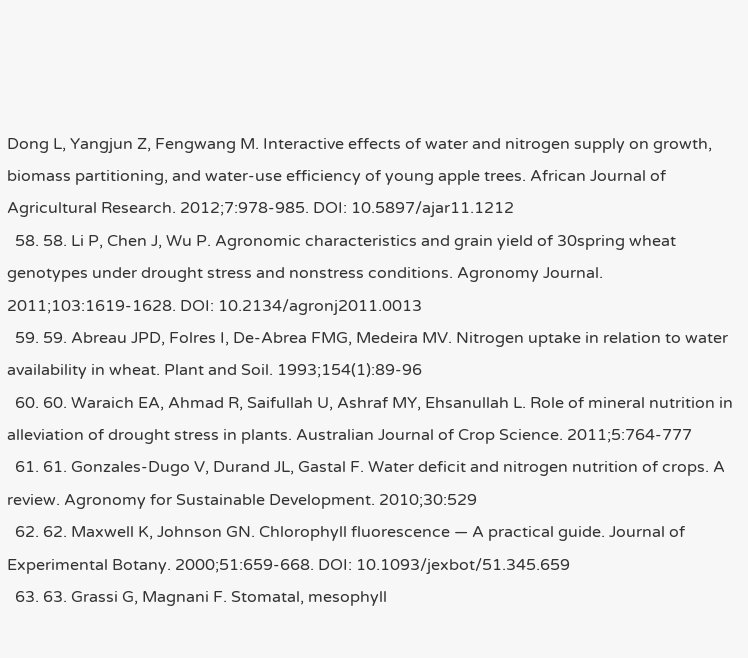Dong L, Yangjun Z, Fengwang M. Interactive effects of water and nitrogen supply on growth, biomass partitioning, and water-use efficiency of young apple trees. African Journal of Agricultural Research. 2012;7:978-985. DOI: 10.5897/ajar11.1212
  58. 58. Li P, Chen J, Wu P. Agronomic characteristics and grain yield of 30spring wheat genotypes under drought stress and nonstress conditions. Agronomy Journal. 2011;103:1619-1628. DOI: 10.2134/agronj2011.0013
  59. 59. Abreau JPD, Folres I, De-Abrea FMG, Medeira MV. Nitrogen uptake in relation to water availability in wheat. Plant and Soil. 1993;154(1):89-96
  60. 60. Waraich EA, Ahmad R, Saifullah U, Ashraf MY, Ehsanullah L. Role of mineral nutrition in alleviation of drought stress in plants. Australian Journal of Crop Science. 2011;5:764-777
  61. 61. Gonzales-Dugo V, Durand JL, Gastal F. Water deficit and nitrogen nutrition of crops. A review. Agronomy for Sustainable Development. 2010;30:529
  62. 62. Maxwell K, Johnson GN. Chlorophyll fluorescence — A practical guide. Journal of Experimental Botany. 2000;51:659-668. DOI: 10.1093/jexbot/51.345.659
  63. 63. Grassi G, Magnani F. Stomatal, mesophyll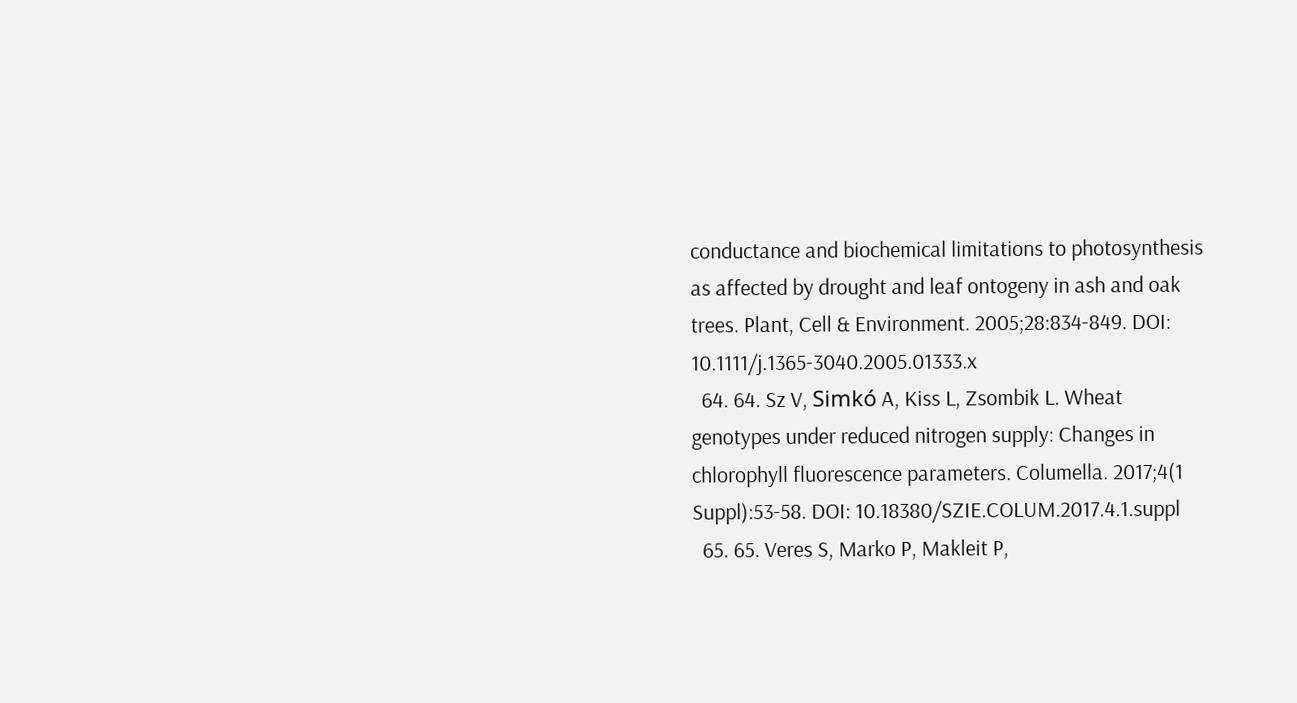conductance and biochemical limitations to photosynthesis as affected by drought and leaf ontogeny in ash and oak trees. Plant, Cell & Environment. 2005;28:834-849. DOI: 10.1111/j.1365-3040.2005.01333.x
  64. 64. Sz V, Simkó A, Kiss L, Zsombik L. Wheat genotypes under reduced nitrogen supply: Changes in chlorophyll fluorescence parameters. Columella. 2017;4(1 Suppl):53-58. DOI: 10.18380/SZIE.COLUM.2017.4.1.suppl
  65. 65. Veres S, Marko P, Makleit P,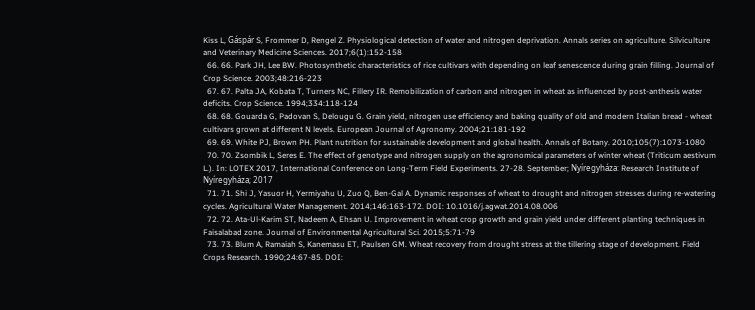Kiss L, Gáspár S, Frommer D, Rengel Z. Physiological detection of water and nitrogen deprivation. Annals series on agriculture. Silviculture and Veterinary Medicine Sciences. 2017;6(1):152-158
  66. 66. Park JH, Lee BW. Photosynthetic characteristics of rice cultivars with depending on leaf senescence during grain filling. Journal of Crop Science. 2003;48:216-223
  67. 67. Palta JA, Kobata T, Turners NC, Fillery IR. Remobilization of carbon and nitrogen in wheat as influenced by post-anthesis water deficits. Crop Science. 1994;334:118-124
  68. 68. Gouarda G, Padovan S, Delougu G. Grain yield, nitrogen use efficiency and baking quality of old and modern Italian bread - wheat cultivars grown at different N levels. European Journal of Agronomy. 2004;21:181-192
  69. 69. White PJ, Brown PH. Plant nutrition for sustainable development and global health. Annals of Botany. 2010;105(7):1073-1080
  70. 70. Zsombik L, Seres E. The effect of genotype and nitrogen supply on the agronomical parameters of winter wheat (Triticum aestivum L.). In: LOTEX 2017, International Conference on Long-Term Field Experiments. 27-28. September; Nyíregyháza: Research Institute of Nyíregyháza; 2017
  71. 71. Shi J, Yasuor H, Yermiyahu U, Zuo Q, Ben-Gal A. Dynamic responses of wheat to drought and nitrogen stresses during re-watering cycles. Agricultural Water Management. 2014;146:163-172. DOI: 10.1016/j.agwat.2014.08.006
  72. 72. Ata-Ul-Karim ST, Nadeem A, Ehsan U. Improvement in wheat crop growth and grain yield under different planting techniques in Faisalabad zone. Journal of Environmental Agricultural Sci. 2015;5:71-79
  73. 73. Blum A, Ramaiah S, Kanemasu ET, Paulsen GM. Wheat recovery from drought stress at the tillering stage of development. Field Crops Research. 1990;24:67-85. DOI: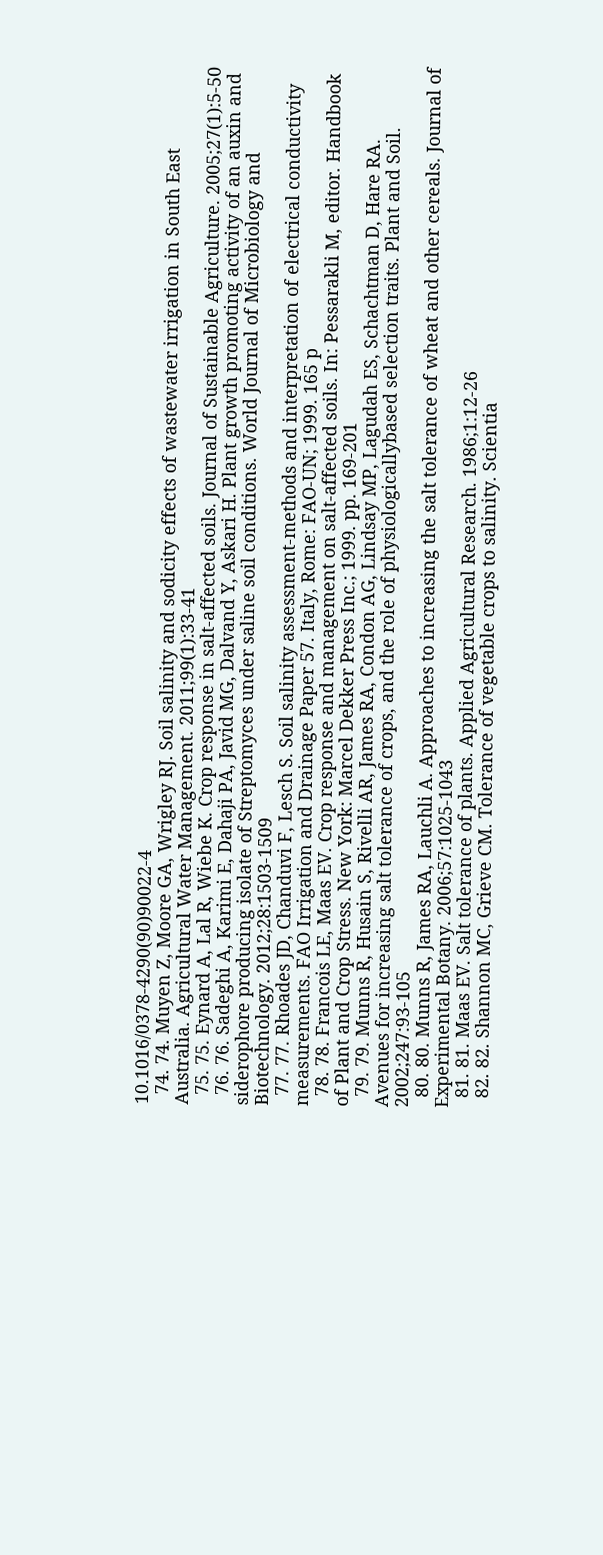10.1016/0378-4290(90)90022-4
  74. 74. Muyen Z, Moore GA, Wrigley RJ. Soil salinity and sodicity effects of wastewater irrigation in South East Australia. Agricultural Water Management. 2011;99(1):33-41
  75. 75. Eynard A, Lal R, Wiebe K. Crop response in salt-affected soils. Journal of Sustainable Agriculture. 2005;27(1):5-50
  76. 76. Sadeghi A, Karimi E, Dahaji PA, Javid MG, Dalvand Y, Askari H. Plant growth promoting activity of an auxin and siderophore producing isolate of Streptomyces under saline soil conditions. World Journal of Microbiology and Biotechnology. 2012;28:1503-1509
  77. 77. Rhoades JD, Chanduvi F, Lesch S. Soil salinity assessment-methods and interpretation of electrical conductivity measurements. FAO Irrigation and Drainage Paper 57. Italy, Rome: FAO-UN; 1999. 165 p
  78. 78. Francois LE, Maas EV. Crop response and management on salt-affected soils. In: Pessarakli M, editor. Handbook of Plant and Crop Stress. New York: Marcel Dekker Press Inc.; 1999. pp. 169-201
  79. 79. Munns R, Husain S, Rivelli AR, James RA, Condon AG, Lindsay MP, Lagudah ES, Schachtman D, Hare RA. Avenues for increasing salt tolerance of crops, and the role of physiologicallybased selection traits. Plant and Soil. 2002;247:93-105
  80. 80. Munns R, James RA, Lauchli A. Approaches to increasing the salt tolerance of wheat and other cereals. Journal of Experimental Botany. 2006;57:1025-1043
  81. 81. Maas EV. Salt tolerance of plants. Applied Agricultural Research. 1986;1:12-26
  82. 82. Shannon MC, Grieve CM. Tolerance of vegetable crops to salinity. Scientia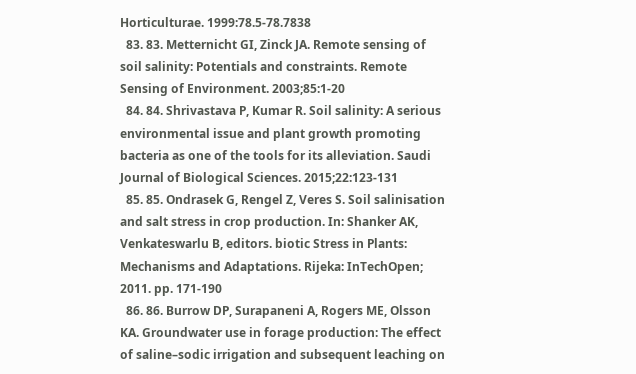Horticulturae. 1999:78.5-78.7838
  83. 83. Metternicht GI, Zinck JA. Remote sensing of soil salinity: Potentials and constraints. Remote Sensing of Environment. 2003;85:1-20
  84. 84. Shrivastava P, Kumar R. Soil salinity: A serious environmental issue and plant growth promoting bacteria as one of the tools for its alleviation. Saudi Journal of Biological Sciences. 2015;22:123-131
  85. 85. Ondrasek G, Rengel Z, Veres S. Soil salinisation and salt stress in crop production. In: Shanker AK, Venkateswarlu B, editors. biotic Stress in Plants: Mechanisms and Adaptations. Rijeka: InTechOpen; 2011. pp. 171-190
  86. 86. Burrow DP, Surapaneni A, Rogers ME, Olsson KA. Groundwater use in forage production: The effect of saline–sodic irrigation and subsequent leaching on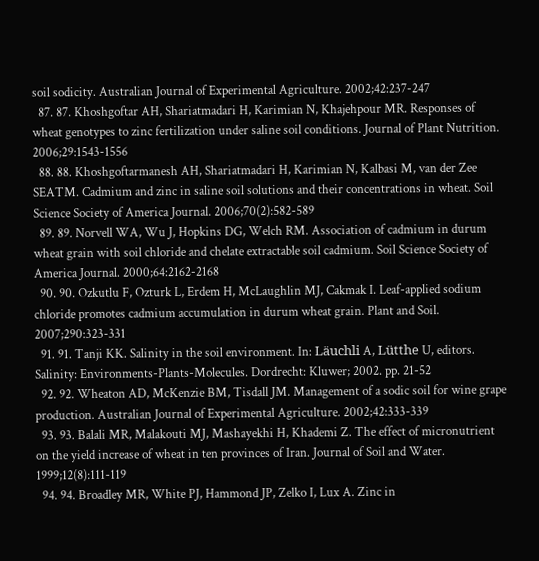soil sodicity. Australian Journal of Experimental Agriculture. 2002;42:237-247
  87. 87. Khoshgoftar AH, Shariatmadari H, Karimian N, Khajehpour MR. Responses of wheat genotypes to zinc fertilization under saline soil conditions. Journal of Plant Nutrition. 2006;29:1543-1556
  88. 88. Khoshgoftarmanesh AH, Shariatmadari H, Karimian N, Kalbasi M, van der Zee SEATM. Cadmium and zinc in saline soil solutions and their concentrations in wheat. Soil Science Society of America Journal. 2006;70(2):582-589
  89. 89. Norvell WA, Wu J, Hopkins DG, Welch RM. Association of cadmium in durum wheat grain with soil chloride and chelate extractable soil cadmium. Soil Science Society of America Journal. 2000;64:2162-2168
  90. 90. Ozkutlu F, Ozturk L, Erdem H, McLaughlin MJ, Cakmak I. Leaf-applied sodium chloride promotes cadmium accumulation in durum wheat grain. Plant and Soil. 2007;290:323-331
  91. 91. Tanji KK. Salinity in the soil environment. In: Läuchli A, Lütthe U, editors. Salinity: Environments-Plants-Molecules. Dordrecht: Kluwer; 2002. pp. 21-52
  92. 92. Wheaton AD, McKenzie BM, Tisdall JM. Management of a sodic soil for wine grape production. Australian Journal of Experimental Agriculture. 2002;42:333-339
  93. 93. Balali MR, Malakouti MJ, Mashayekhi H, Khademi Z. The effect of micronutrient on the yield increase of wheat in ten provinces of Iran. Journal of Soil and Water. 1999;12(8):111-119
  94. 94. Broadley MR, White PJ, Hammond JP, Zelko I, Lux A. Zinc in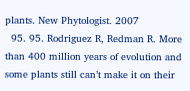plants. New Phytologist. 2007
  95. 95. Rodriguez R, Redman R. More than 400 million years of evolution and some plants still can’t make it on their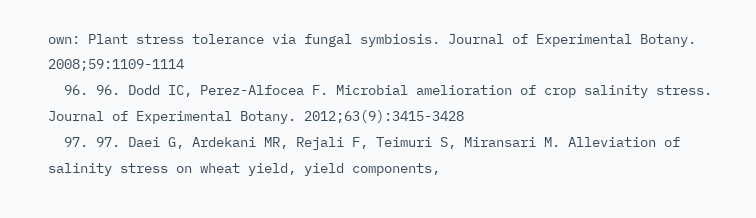own: Plant stress tolerance via fungal symbiosis. Journal of Experimental Botany. 2008;59:1109-1114
  96. 96. Dodd IC, Perez-Alfocea F. Microbial amelioration of crop salinity stress. Journal of Experimental Botany. 2012;63(9):3415-3428
  97. 97. Daei G, Ardekani MR, Rejali F, Teimuri S, Miransari M. Alleviation of salinity stress on wheat yield, yield components,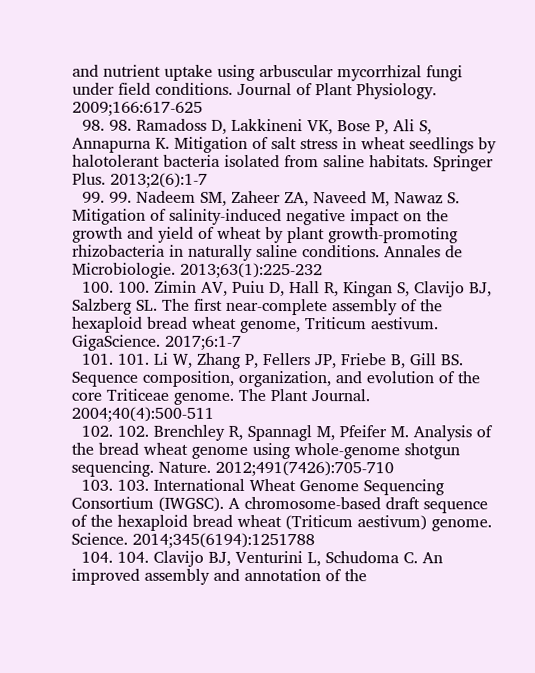and nutrient uptake using arbuscular mycorrhizal fungi under field conditions. Journal of Plant Physiology. 2009;166:617-625
  98. 98. Ramadoss D, Lakkineni VK, Bose P, Ali S, Annapurna K. Mitigation of salt stress in wheat seedlings by halotolerant bacteria isolated from saline habitats. Springer Plus. 2013;2(6):1-7
  99. 99. Nadeem SM, Zaheer ZA, Naveed M, Nawaz S. Mitigation of salinity-induced negative impact on the growth and yield of wheat by plant growth-promoting rhizobacteria in naturally saline conditions. Annales de Microbiologie. 2013;63(1):225-232
  100. 100. Zimin AV, Puiu D, Hall R, Kingan S, Clavijo BJ, Salzberg SL. The first near-complete assembly of the hexaploid bread wheat genome, Triticum aestivum. GigaScience. 2017;6:1-7
  101. 101. Li W, Zhang P, Fellers JP, Friebe B, Gill BS. Sequence composition, organization, and evolution of the core Triticeae genome. The Plant Journal. 2004;40(4):500-511
  102. 102. Brenchley R, Spannagl M, Pfeifer M. Analysis of the bread wheat genome using whole-genome shotgun sequencing. Nature. 2012;491(7426):705-710
  103. 103. International Wheat Genome Sequencing Consortium (IWGSC). A chromosome-based draft sequence of the hexaploid bread wheat (Triticum aestivum) genome. Science. 2014;345(6194):1251788
  104. 104. Clavijo BJ, Venturini L, Schudoma C. An improved assembly and annotation of the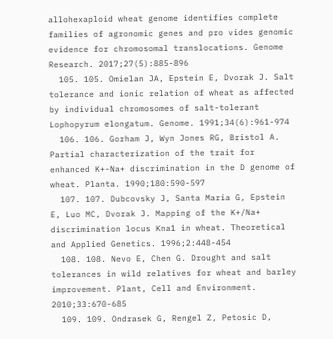allohexaploid wheat genome identifies complete families of agronomic genes and pro vides genomic evidence for chromosomal translocations. Genome Research. 2017;27(5):885-896
  105. 105. Omielan JA, Epstein E, Dvorak J. Salt tolerance and ionic relation of wheat as affected by individual chromosomes of salt-tolerant Lophopyrum elongatum. Genome. 1991;34(6):961-974
  106. 106. Gorham J, Wyn Jones RG, Bristol A. Partial characterization of the trait for enhanced K+-Na+ discrimination in the D genome of wheat. Planta. 1990;180:590-597
  107. 107. Dubcovsky J, Santa Maria G, Epstein E, Luo MC, Dvorak J. Mapping of the K+/Na+ discrimination locus Kna1 in wheat. Theoretical and Applied Genetics. 1996;2:448-454
  108. 108. Nevo E, Chen G. Drought and salt tolerances in wild relatives for wheat and barley improvement. Plant, Cell and Environment. 2010;33:670-685
  109. 109. Ondrasek G, Rengel Z, Petosic D,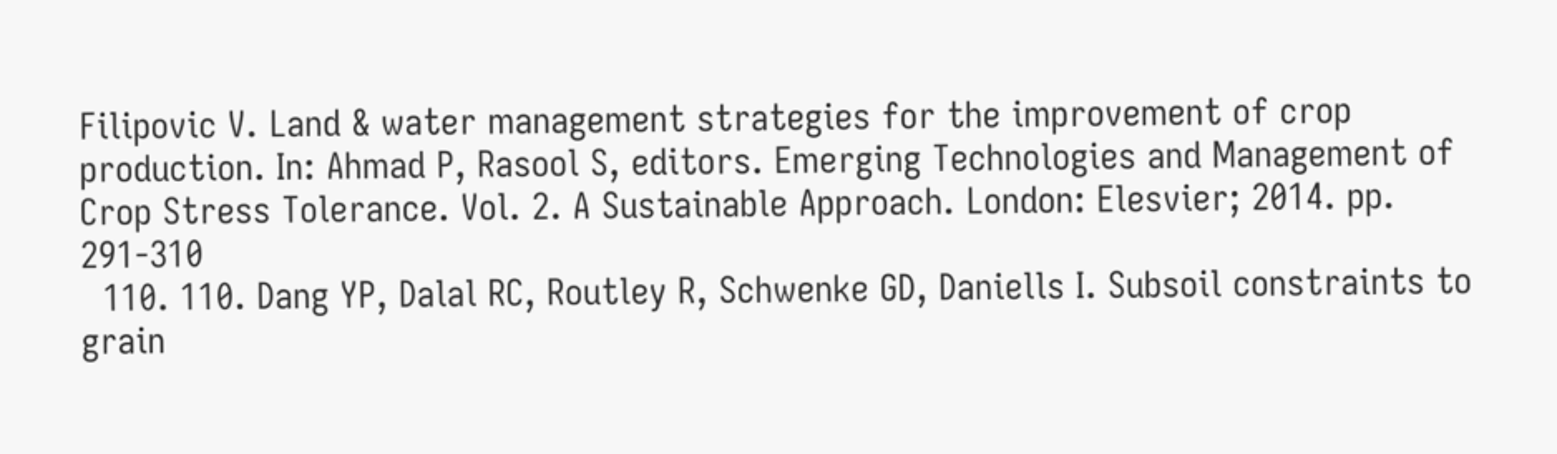Filipovic V. Land & water management strategies for the improvement of crop production. In: Ahmad P, Rasool S, editors. Emerging Technologies and Management of Crop Stress Tolerance. Vol. 2. A Sustainable Approach. London: Elesvier; 2014. pp. 291-310
  110. 110. Dang YP, Dalal RC, Routley R, Schwenke GD, Daniells I. Subsoil constraints to grain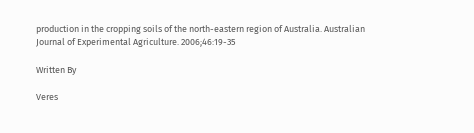production in the cropping soils of the north-eastern region of Australia. Australian Journal of Experimental Agriculture. 2006;46:19-35

Written By

Veres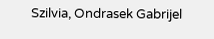Szilvia, Ondrasek Gabrijel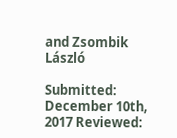and Zsombik László

Submitted: December 10th, 2017 Reviewed: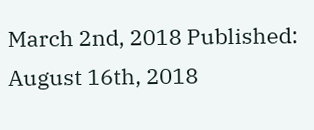March 2nd, 2018 Published: August 16th, 2018